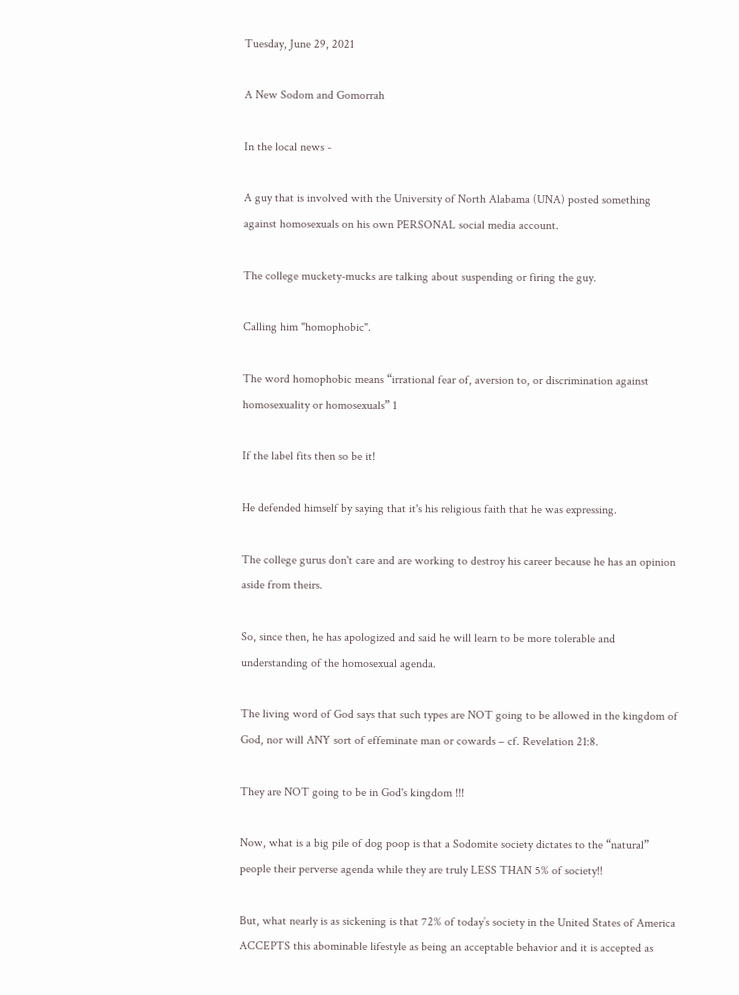Tuesday, June 29, 2021

A New Sodom and Gomorrah

In the local news -

A guy that is involved with the University of North Alabama (UNA) posted something against homosexuals on his own PERSONAL social media account.

The college muckety-mucks are talking about suspending or firing the guy.

Calling him "homophobic".

The word homophobic means “irrational fear of, aversion to, or discrimination against homosexuality or homosexuals” 1

If the label fits then so be it!

He defended himself by saying that it's his religious faith that he was expressing.

The college gurus don't care and are working to destroy his career because he has an opinion aside from theirs.

So, since then, he has apologized and said he will learn to be more tolerable and understanding of the homosexual agenda.

The living word of God says that such types are NOT going to be allowed in the kingdom of God, nor will ANY sort of effeminate man or cowards – cf. Revelation 21:8.

They are NOT going to be in God's kingdom !!!

Now, what is a big pile of dog poop is that a Sodomite society dictates to the “natural” people their perverse agenda while they are truly LESS THAN 5% of society!!

But, what nearly is as sickening is that 72% of today’s society in the United States of America ACCEPTS this abominable lifestyle as being an acceptable behavior and it is accepted as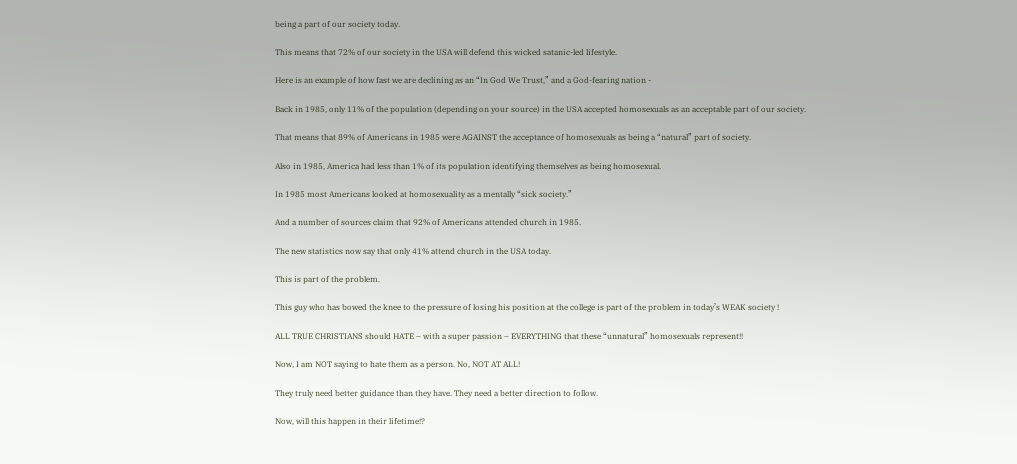being a part of our society today.

This means that 72% of our society in the USA will defend this wicked satanic-led lifestyle.

Here is an example of how fast we are declining as an “In God We Trust,” and a God-fearing nation -

Back in 1985, only 11% of the population (depending on your source) in the USA accepted homosexuals as an acceptable part of our society.

That means that 89% of Americans in 1985 were AGAINST the acceptance of homosexuals as being a “natural” part of society.

Also in 1985, America had less than 1% of its population identifying themselves as being homosexual.

In 1985 most Americans looked at homosexuality as a mentally “sick society.”

And a number of sources claim that 92% of Americans attended church in 1985.

The new statistics now say that only 41% attend church in the USA today.

This is part of the problem.

This guy who has bowed the knee to the pressure of losing his position at the college is part of the problem in today’s WEAK society !

ALL TRUE CHRISTIANS should HATE – with a super passion – EVERYTHING that these “unnatural” homosexuals represent!!

Now, I am NOT saying to hate them as a person. No, NOT AT ALL!

They truly need better guidance than they have. They need a better direction to follow.

Now, will this happen in their lifetime!?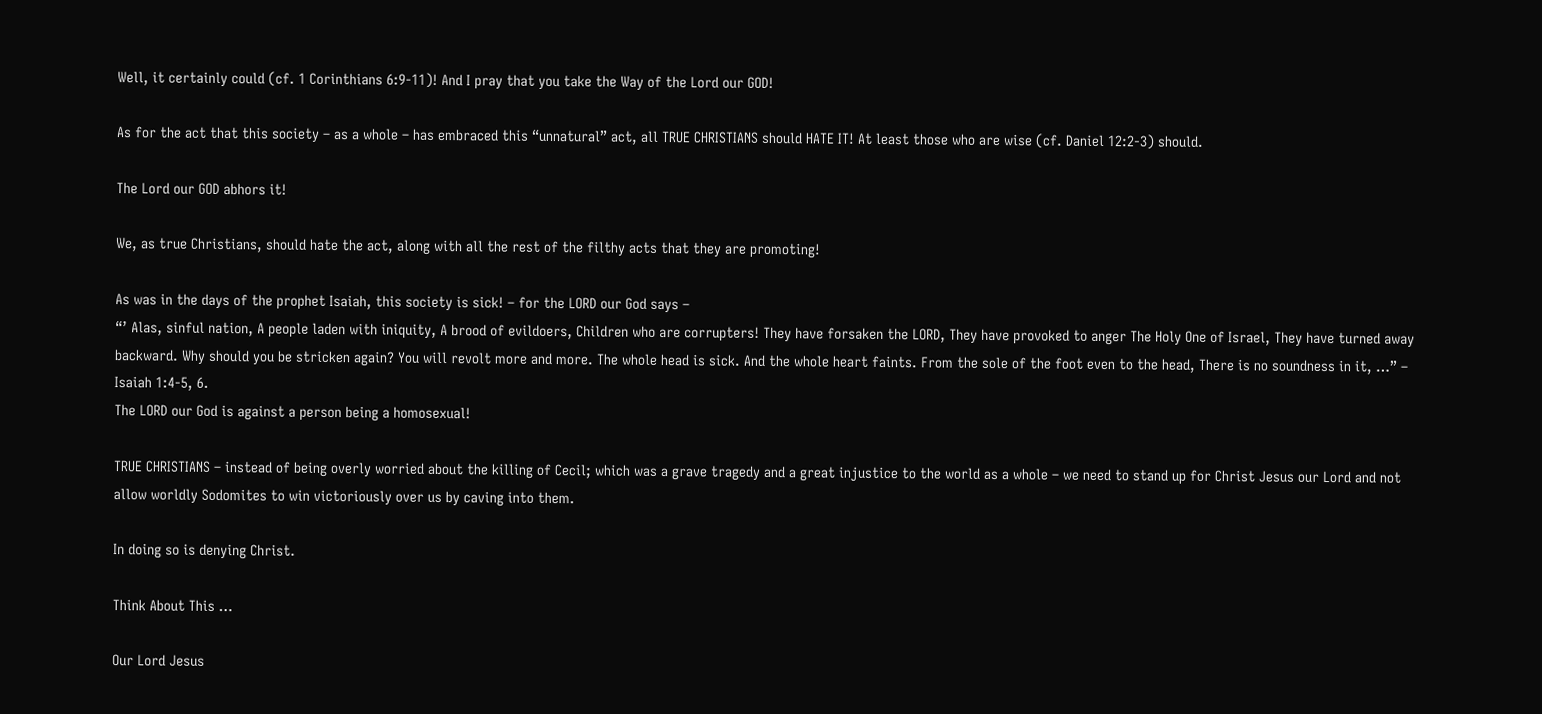Well, it certainly could (cf. 1 Corinthians 6:9-11)! And I pray that you take the Way of the Lord our GOD!

As for the act that this society – as a whole – has embraced this “unnatural” act, all TRUE CHRISTIANS should HATE IT! At least those who are wise (cf. Daniel 12:2-3) should.

The Lord our GOD abhors it!

We, as true Christians, should hate the act, along with all the rest of the filthy acts that they are promoting!

As was in the days of the prophet Isaiah, this society is sick! – for the LORD our God says –
“’ Alas, sinful nation, A people laden with iniquity, A brood of evildoers, Children who are corrupters! They have forsaken the LORD, They have provoked to anger The Holy One of Israel, They have turned away backward. Why should you be stricken again? You will revolt more and more. The whole head is sick. And the whole heart faints. From the sole of the foot even to the head, There is no soundness in it, …” – Isaiah 1:4-5, 6.
The LORD our God is against a person being a homosexual!

TRUE CHRISTIANS – instead of being overly worried about the killing of Cecil; which was a grave tragedy and a great injustice to the world as a whole – we need to stand up for Christ Jesus our Lord and not allow worldly Sodomites to win victoriously over us by caving into them.

In doing so is denying Christ.

Think About This …

Our Lord Jesus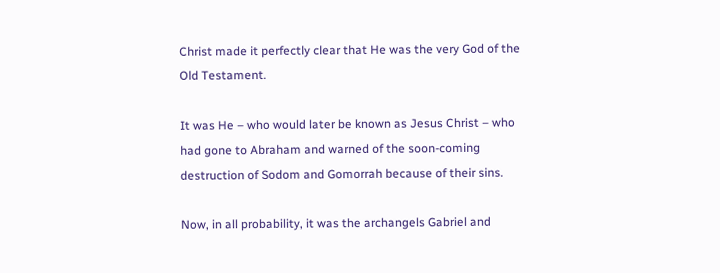Christ made it perfectly clear that He was the very God of the Old Testament.

It was He – who would later be known as Jesus Christ – who had gone to Abraham and warned of the soon-coming destruction of Sodom and Gomorrah because of their sins.

Now, in all probability, it was the archangels Gabriel and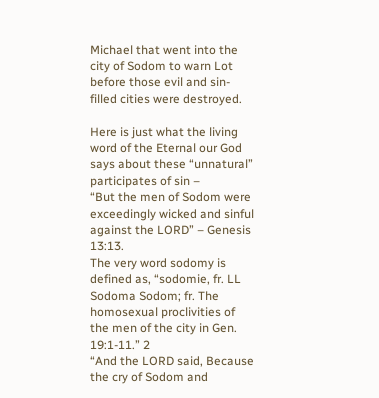Michael that went into the city of Sodom to warn Lot before those evil and sin-filled cities were destroyed.

Here is just what the living word of the Eternal our God says about these “unnatural” participates of sin –
“But the men of Sodom were exceedingly wicked and sinful against the LORD” – Genesis 13:13.
The very word sodomy is defined as, “sodomie, fr. LL Sodoma Sodom; fr. The homosexual proclivities of the men of the city in Gen. 19:1-11.” 2
“And the LORD said, Because the cry of Sodom and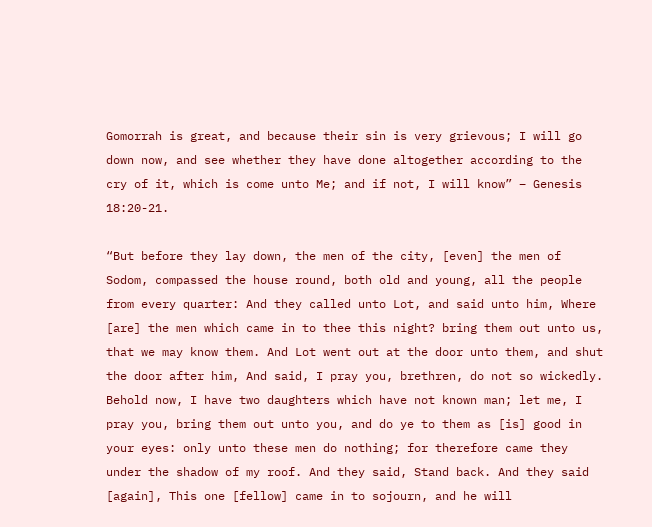Gomorrah is great, and because their sin is very grievous; I will go down now, and see whether they have done altogether according to the cry of it, which is come unto Me; and if not, I will know” – Genesis 18:20-21.

“But before they lay down, the men of the city, [even] the men of Sodom, compassed the house round, both old and young, all the people from every quarter: And they called unto Lot, and said unto him, Where [are] the men which came in to thee this night? bring them out unto us, that we may know them. And Lot went out at the door unto them, and shut the door after him, And said, I pray you, brethren, do not so wickedly. Behold now, I have two daughters which have not known man; let me, I pray you, bring them out unto you, and do ye to them as [is] good in your eyes: only unto these men do nothing; for therefore came they under the shadow of my roof. And they said, Stand back. And they said [again], This one [fellow] came in to sojourn, and he will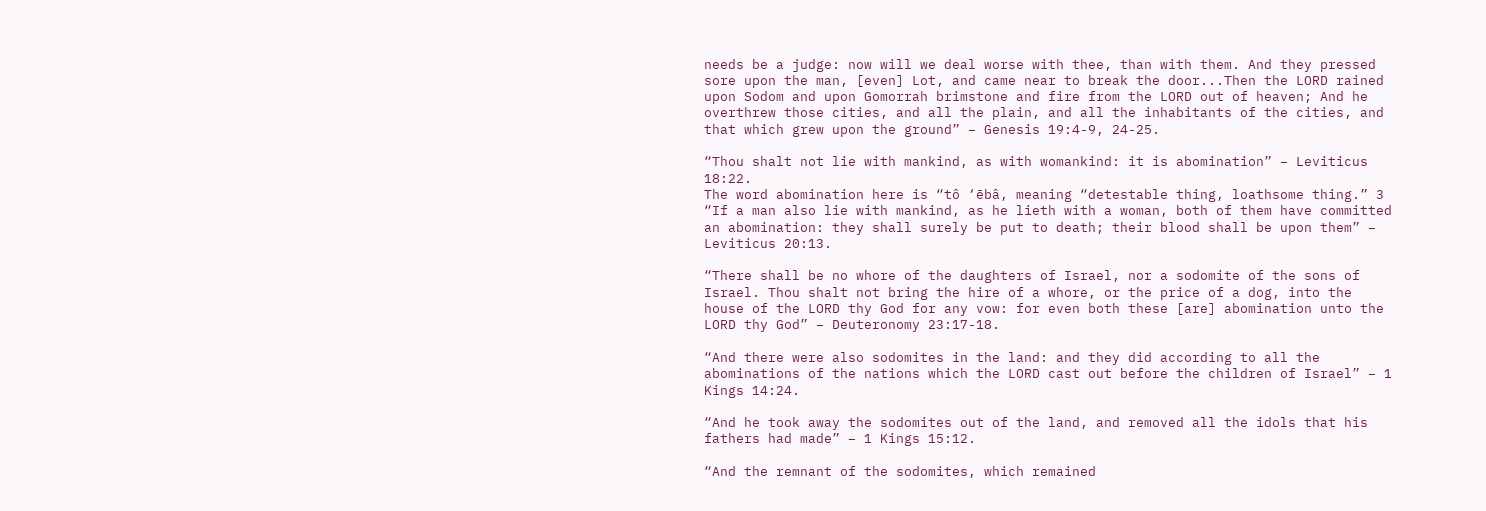needs be a judge: now will we deal worse with thee, than with them. And they pressed sore upon the man, [even] Lot, and came near to break the door...Then the LORD rained upon Sodom and upon Gomorrah brimstone and fire from the LORD out of heaven; And he overthrew those cities, and all the plain, and all the inhabitants of the cities, and that which grew upon the ground” – Genesis 19:4-9, 24-25.

“Thou shalt not lie with mankind, as with womankind: it is abomination” – Leviticus 18:22.
The word abomination here is “tô ‘ēbâ, meaning “detestable thing, loathsome thing.” 3
“If a man also lie with mankind, as he lieth with a woman, both of them have committed an abomination: they shall surely be put to death; their blood shall be upon them” – Leviticus 20:13.

“There shall be no whore of the daughters of Israel, nor a sodomite of the sons of Israel. Thou shalt not bring the hire of a whore, or the price of a dog, into the house of the LORD thy God for any vow: for even both these [are] abomination unto the LORD thy God” – Deuteronomy 23:17-18.

“And there were also sodomites in the land: and they did according to all the abominations of the nations which the LORD cast out before the children of Israel” – 1 Kings 14:24.

“And he took away the sodomites out of the land, and removed all the idols that his fathers had made” – 1 Kings 15:12.

“And the remnant of the sodomites, which remained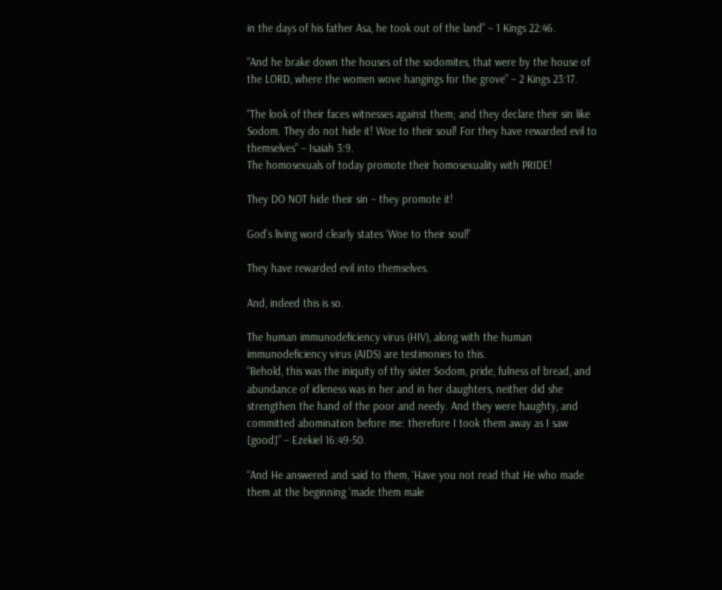in the days of his father Asa, he took out of the land” – 1 Kings 22:46.

“And he brake down the houses of the sodomites, that were by the house of the LORD, where the women wove hangings for the grove” – 2 Kings 23:17.

“The look of their faces witnesses against them; and they declare their sin like Sodom. They do not hide it! Woe to their soul! For they have rewarded evil to themselves” – Isaiah 3:9.
The homosexuals of today promote their homosexuality with PRIDE!

They DO NOT hide their sin – they promote it!

God’s living word clearly states ‘Woe to their soul!’

They have rewarded evil into themselves.

And, indeed this is so.

The human immunodeficiency virus (HIV), along with the human immunodeficiency virus (AIDS) are testimonies to this.
“Behold, this was the iniquity of thy sister Sodom, pride, fulness of bread, and abundance of idleness was in her and in her daughters, neither did she strengthen the hand of the poor and needy. And they were haughty, and committed abomination before me: therefore I took them away as I saw [good]” – Ezekiel 16:49-50.

“And He answered and said to them, ‘Have you not read that He who made them at the beginning ‘made them male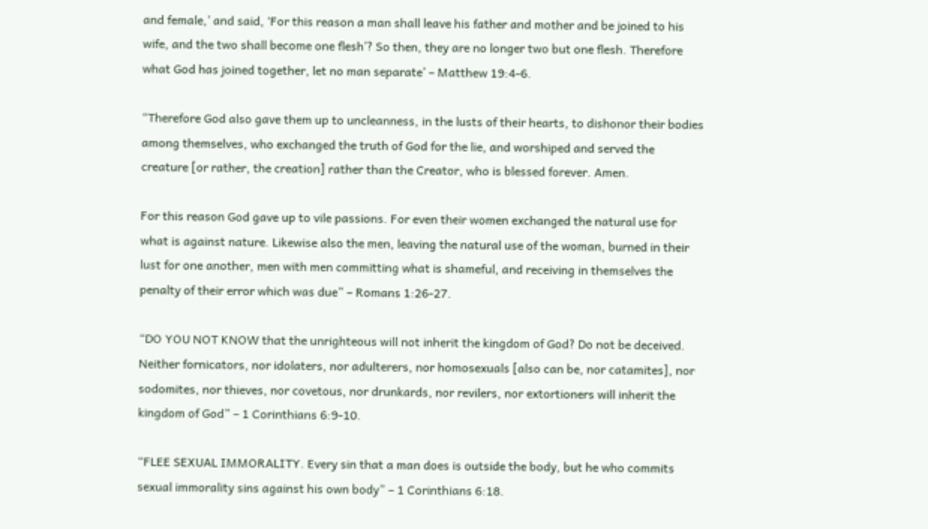and female,’ and said, ‘For this reason a man shall leave his father and mother and be joined to his wife, and the two shall become one flesh’? So then, they are no longer two but one flesh. Therefore what God has joined together, let no man separate’ – Matthew 19:4-6.

“Therefore God also gave them up to uncleanness, in the lusts of their hearts, to dishonor their bodies among themselves, who exchanged the truth of God for the lie, and worshiped and served the creature [or rather, the creation] rather than the Creator, who is blessed forever. Amen.

For this reason God gave up to vile passions. For even their women exchanged the natural use for what is against nature. Likewise also the men, leaving the natural use of the woman, burned in their lust for one another, men with men committing what is shameful, and receiving in themselves the penalty of their error which was due” – Romans 1:26-27.

“DO YOU NOT KNOW that the unrighteous will not inherit the kingdom of God? Do not be deceived. Neither fornicators, nor idolaters, nor adulterers, nor homosexuals [also can be, nor catamites], nor sodomites, nor thieves, nor covetous, nor drunkards, nor revilers, nor extortioners will inherit the kingdom of God” – 1 Corinthians 6:9-10.

“FLEE SEXUAL IMMORALITY. Every sin that a man does is outside the body, but he who commits sexual immorality sins against his own body” – 1 Corinthians 6:18.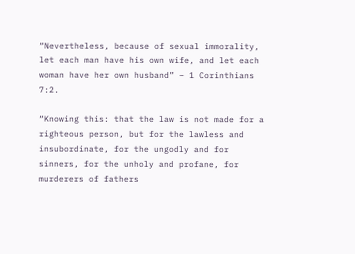“Nevertheless, because of sexual immorality, let each man have his own wife, and let each woman have her own husband” – 1 Corinthians 7:2.

“Knowing this: that the law is not made for a righteous person, but for the lawless and insubordinate, for the ungodly and for sinners, for the unholy and profane, for murderers of fathers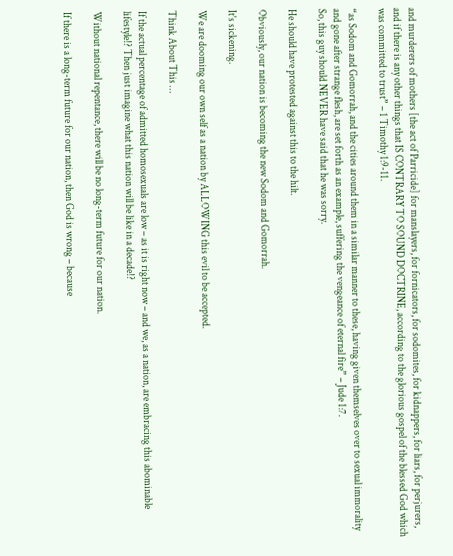and murderers of mothers [the act of Parricide] for manslayers, for fornicators, for sodomites, for kidnappers, for liars, for perjurers, and if there is any other things that IS CONTRARY TO SOUND DOCTRINE, according to the glorious gospel of the blessed God which was committed to trust” – 1 Timothy 1:9-11.

“as Sodom and Gomorrah, and the cities around them in a similar manner to these, having given themselves over to sexual immorality and gone after strange flesh, are set forth as an example, suffering the vengeance of eternal fire” – Jude 1:7.
So, this guy should NEVER have said that he was sorry.

He should have protested against this to the hilt.

Obviously, our nation is becoming the new Sodom and Gomorrah.

It's sickening.

We are dooming our own self as a nation by ALLOWING this evil to be accepted.

Think About This …

If the actual percentage of admitted homosexuals are low – as it is right now – and we, as a nation, are embracing this abominable lifestyle!? Then just imagine what this nation will be like in a decade!?

Without national repentance, there will be no long-term future for our nation.

If there is a long-term future for our nation, then God is wrong – because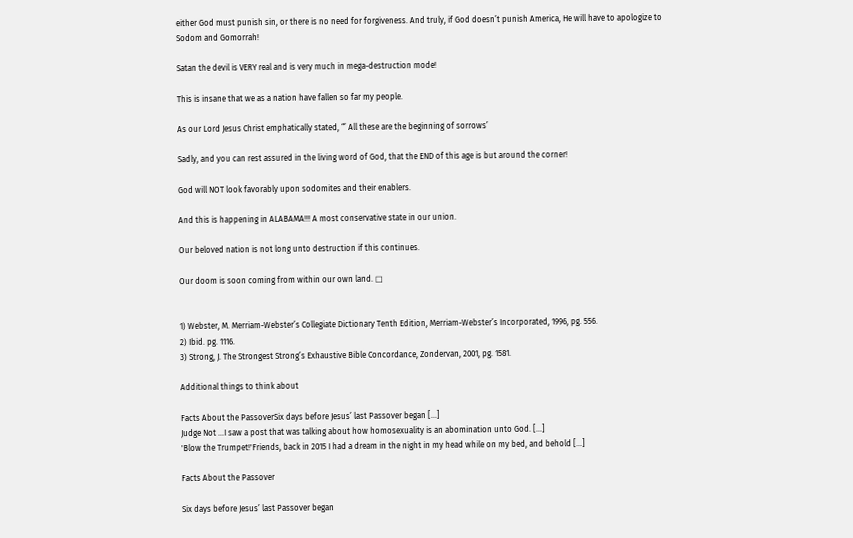either God must punish sin, or there is no need for forgiveness. And truly, if God doesn’t punish America, He will have to apologize to Sodom and Gomorrah!

Satan the devil is VERY real and is very much in mega-destruction mode!

This is insane that we as a nation have fallen so far my people.

As our Lord Jesus Christ emphatically stated, “’ All these are the beginning of sorrows’

Sadly, and you can rest assured in the living word of God, that the END of this age is but around the corner!

God will NOT look favorably upon sodomites and their enablers.

And this is happening in ALABAMA!!! A most conservative state in our union.

Our beloved nation is not long unto destruction if this continues.

Our doom is soon coming from within our own land. □


1) Webster, M. Merriam-Webster’s Collegiate Dictionary Tenth Edition, Merriam-Webster’s Incorporated, 1996, pg. 556.
2) Ibid. pg. 1116.
3) Strong, J. The Strongest Strong’s Exhaustive Bible Concordance, Zondervan, 2001, pg. 1581.

Additional things to think about

Facts About the PassoverSix days before Jesus’ last Passover began [...]
Judge Not ...I saw a post that was talking about how homosexuality is an abomination unto God. [...]
'Blow the Trumpet!'Friends, back in 2015 I had a dream in the night in my head while on my bed, and behold [...]

Facts About the Passover

Six days before Jesus’ last Passover began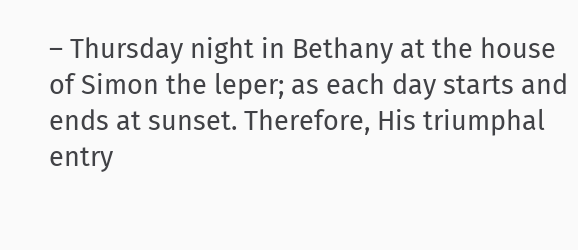– Thursday night in Bethany at the house of Simon the leper; as each day starts and ends at sunset. Therefore, His triumphal entry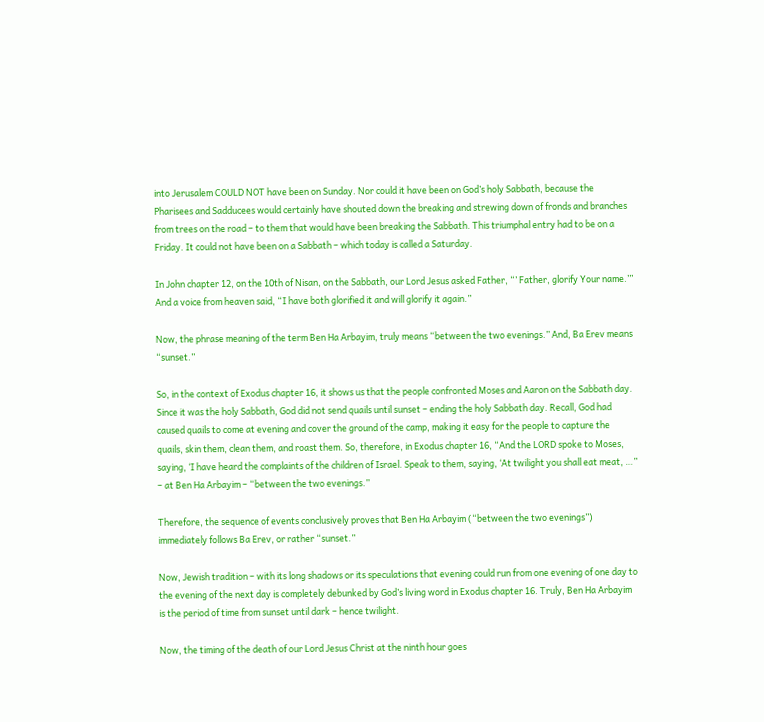into Jerusalem COULD NOT have been on Sunday. Nor could it have been on God’s holy Sabbath, because the Pharisees and Sadducees would certainly have shouted down the breaking and strewing down of fronds and branches from trees on the road – to them that would have been breaking the Sabbath. This triumphal entry had to be on a Friday. It could not have been on a Sabbath – which today is called a Saturday.

In John chapter 12, on the 10th of Nisan, on the Sabbath, our Lord Jesus asked Father, “’ Father, glorify Your name.’” And a voice from heaven said, “I have both glorified it and will glorify it again.”

Now, the phrase meaning of the term Ben Ha Arbayim, truly means “between the two evenings.” And, Ba Erev means “sunset.”

So, in the context of Exodus chapter 16, it shows us that the people confronted Moses and Aaron on the Sabbath day. Since it was the holy Sabbath, God did not send quails until sunset – ending the holy Sabbath day. Recall, God had caused quails to come at evening and cover the ground of the camp, making it easy for the people to capture the quails, skin them, clean them, and roast them. So, therefore, in Exodus chapter 16, “And the LORD spoke to Moses, saying, ‘I have heard the complaints of the children of Israel. Speak to them, saying, ‘At twilight you shall eat meat, …” – at Ben Ha Arbayim – “between the two evenings.”

Therefore, the sequence of events conclusively proves that Ben Ha Arbayim (“between the two evenings”) immediately follows Ba Erev, or rather “sunset.”

Now, Jewish tradition – with its long shadows or its speculations that evening could run from one evening of one day to the evening of the next day is completely debunked by God’s living word in Exodus chapter 16. Truly, Ben Ha Arbayim is the period of time from sunset until dark – hence twilight.

Now, the timing of the death of our Lord Jesus Christ at the ninth hour goes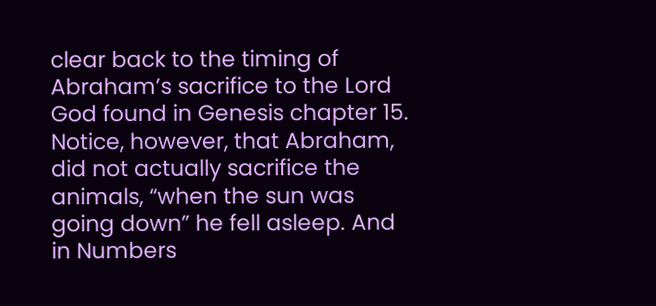clear back to the timing of Abraham’s sacrifice to the Lord God found in Genesis chapter 15. Notice, however, that Abraham, did not actually sacrifice the animals, “when the sun was going down” he fell asleep. And in Numbers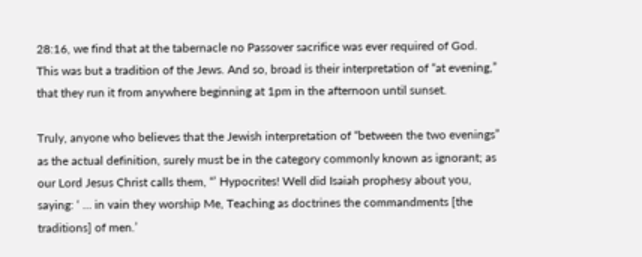28:16, we find that at the tabernacle no Passover sacrifice was ever required of God. This was but a tradition of the Jews. And so, broad is their interpretation of “at evening,” that they run it from anywhere beginning at 1pm in the afternoon until sunset.

Truly, anyone who believes that the Jewish interpretation of “between the two evenings” as the actual definition, surely must be in the category commonly known as ignorant; as our Lord Jesus Christ calls them, “’ Hypocrites! Well did Isaiah prophesy about you, saying: ‘ … in vain they worship Me, Teaching as doctrines the commandments [the traditions] of men.’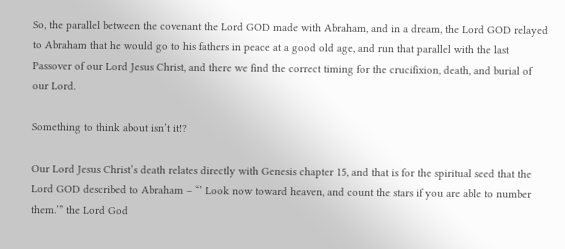So, the parallel between the covenant the Lord GOD made with Abraham, and in a dream, the Lord GOD relayed to Abraham that he would go to his fathers in peace at a good old age, and run that parallel with the last Passover of our Lord Jesus Christ, and there we find the correct timing for the crucifixion, death, and burial of our Lord.

Something to think about isn’t it!?

Our Lord Jesus Christ’s death relates directly with Genesis chapter 15, and that is for the spiritual seed that the Lord GOD described to Abraham – “’ Look now toward heaven, and count the stars if you are able to number them.’” the Lord God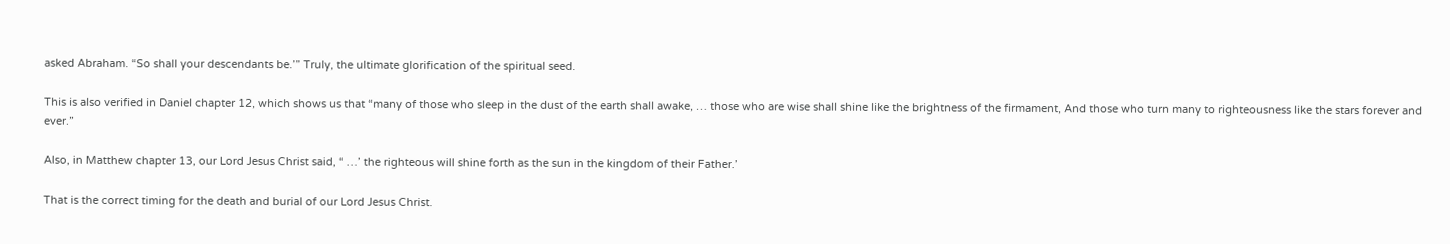asked Abraham. “So shall your descendants be.’” Truly, the ultimate glorification of the spiritual seed.

This is also verified in Daniel chapter 12, which shows us that “many of those who sleep in the dust of the earth shall awake, … those who are wise shall shine like the brightness of the firmament, And those who turn many to righteousness like the stars forever and ever.”

Also, in Matthew chapter 13, our Lord Jesus Christ said, “ …’ the righteous will shine forth as the sun in the kingdom of their Father.’

That is the correct timing for the death and burial of our Lord Jesus Christ.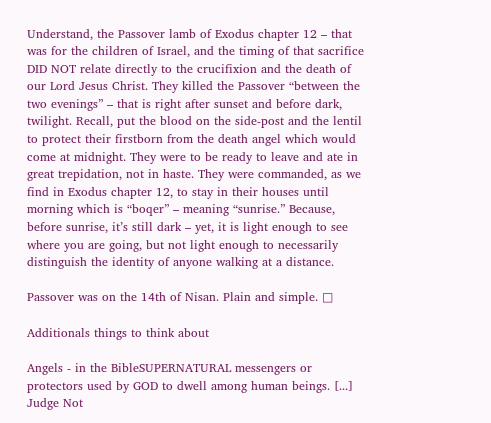Understand, the Passover lamb of Exodus chapter 12 – that was for the children of Israel, and the timing of that sacrifice DID NOT relate directly to the crucifixion and the death of our Lord Jesus Christ. They killed the Passover “between the two evenings” – that is right after sunset and before dark, twilight. Recall, put the blood on the side-post and the lentil to protect their firstborn from the death angel which would come at midnight. They were to be ready to leave and ate in great trepidation, not in haste. They were commanded, as we find in Exodus chapter 12, to stay in their houses until morning which is “boqer” – meaning “sunrise.” Because, before sunrise, it’s still dark – yet, it is light enough to see where you are going, but not light enough to necessarily distinguish the identity of anyone walking at a distance.

Passover was on the 14th of Nisan. Plain and simple. □

Additionals things to think about

Angels - in the BibleSUPERNATURAL messengers or protectors used by GOD to dwell among human beings. [...]
Judge Not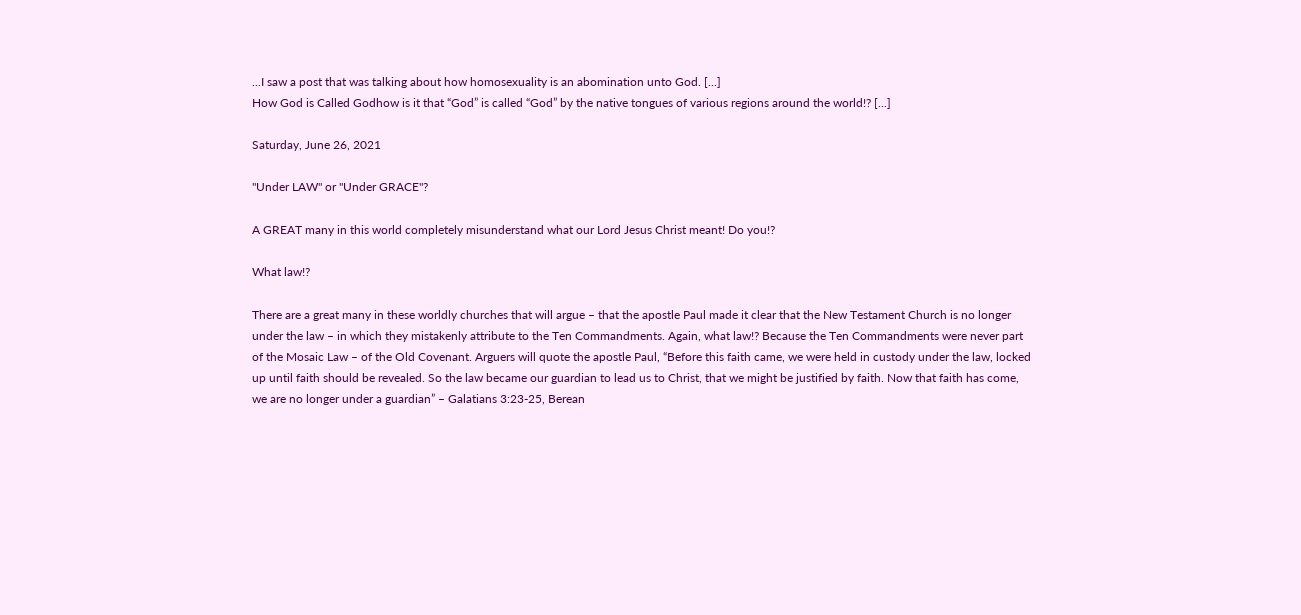...I saw a post that was talking about how homosexuality is an abomination unto God. [...]
How God is Called Godhow is it that “God” is called “God” by the native tongues of various regions around the world!? [...]

Saturday, June 26, 2021

"Under LAW" or "Under GRACE"?

A GREAT many in this world completely misunderstand what our Lord Jesus Christ meant! Do you!?

What law!?

There are a great many in these worldly churches that will argue – that the apostle Paul made it clear that the New Testament Church is no longer under the law – in which they mistakenly attribute to the Ten Commandments. Again, what law!? Because the Ten Commandments were never part of the Mosaic Law – of the Old Covenant. Arguers will quote the apostle Paul, “Before this faith came, we were held in custody under the law, locked up until faith should be revealed. So the law became our guardian to lead us to Christ, that we might be justified by faith. Now that faith has come, we are no longer under a guardian” – Galatians 3:23-25, Berean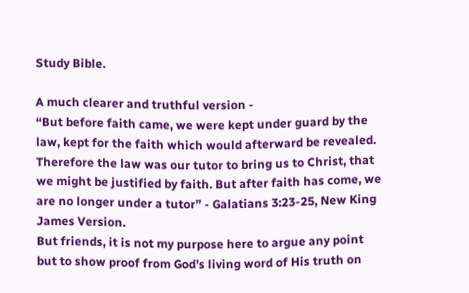Study Bible.

A much clearer and truthful version -
“But before faith came, we were kept under guard by the law, kept for the faith which would afterward be revealed. Therefore the law was our tutor to bring us to Christ, that we might be justified by faith. But after faith has come, we are no longer under a tutor” - Galatians 3:23-25, New King James Version.
But friends, it is not my purpose here to argue any point but to show proof from God’s living word of His truth on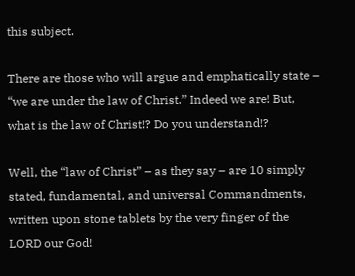this subject.

There are those who will argue and emphatically state – “we are under the law of Christ.” Indeed we are! But, what is the law of Christ!? Do you understand!?

Well, the “law of Christ” – as they say – are 10 simply stated, fundamental, and universal Commandments, written upon stone tablets by the very finger of the LORD our God!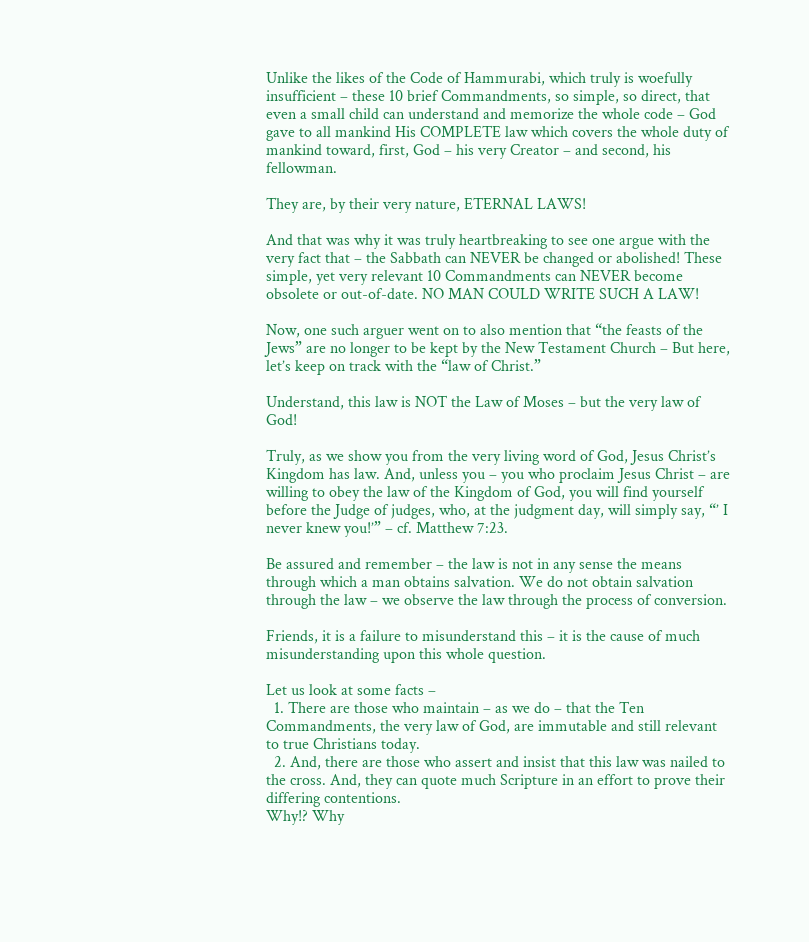Unlike the likes of the Code of Hammurabi, which truly is woefully insufficient – these 10 brief Commandments, so simple, so direct, that even a small child can understand and memorize the whole code – God gave to all mankind His COMPLETE law which covers the whole duty of mankind toward, first, God – his very Creator – and second, his fellowman.

They are, by their very nature, ETERNAL LAWS!

And that was why it was truly heartbreaking to see one argue with the very fact that – the Sabbath can NEVER be changed or abolished! These simple, yet very relevant 10 Commandments can NEVER become obsolete or out-of-date. NO MAN COULD WRITE SUCH A LAW!

Now, one such arguer went on to also mention that “the feasts of the Jews” are no longer to be kept by the New Testament Church – But here, let’s keep on track with the “law of Christ.”

Understand, this law is NOT the Law of Moses – but the very law of God!

Truly, as we show you from the very living word of God, Jesus Christ’s Kingdom has law. And, unless you – you who proclaim Jesus Christ – are willing to obey the law of the Kingdom of God, you will find yourself before the Judge of judges, who, at the judgment day, will simply say, “’ I never knew you!’” – cf. Matthew 7:23.

Be assured and remember – the law is not in any sense the means through which a man obtains salvation. We do not obtain salvation through the law – we observe the law through the process of conversion.

Friends, it is a failure to misunderstand this – it is the cause of much misunderstanding upon this whole question.

Let us look at some facts –
  1. There are those who maintain – as we do – that the Ten Commandments, the very law of God, are immutable and still relevant to true Christians today.
  2. And, there are those who assert and insist that this law was nailed to the cross. And, they can quote much Scripture in an effort to prove their differing contentions.
Why!? Why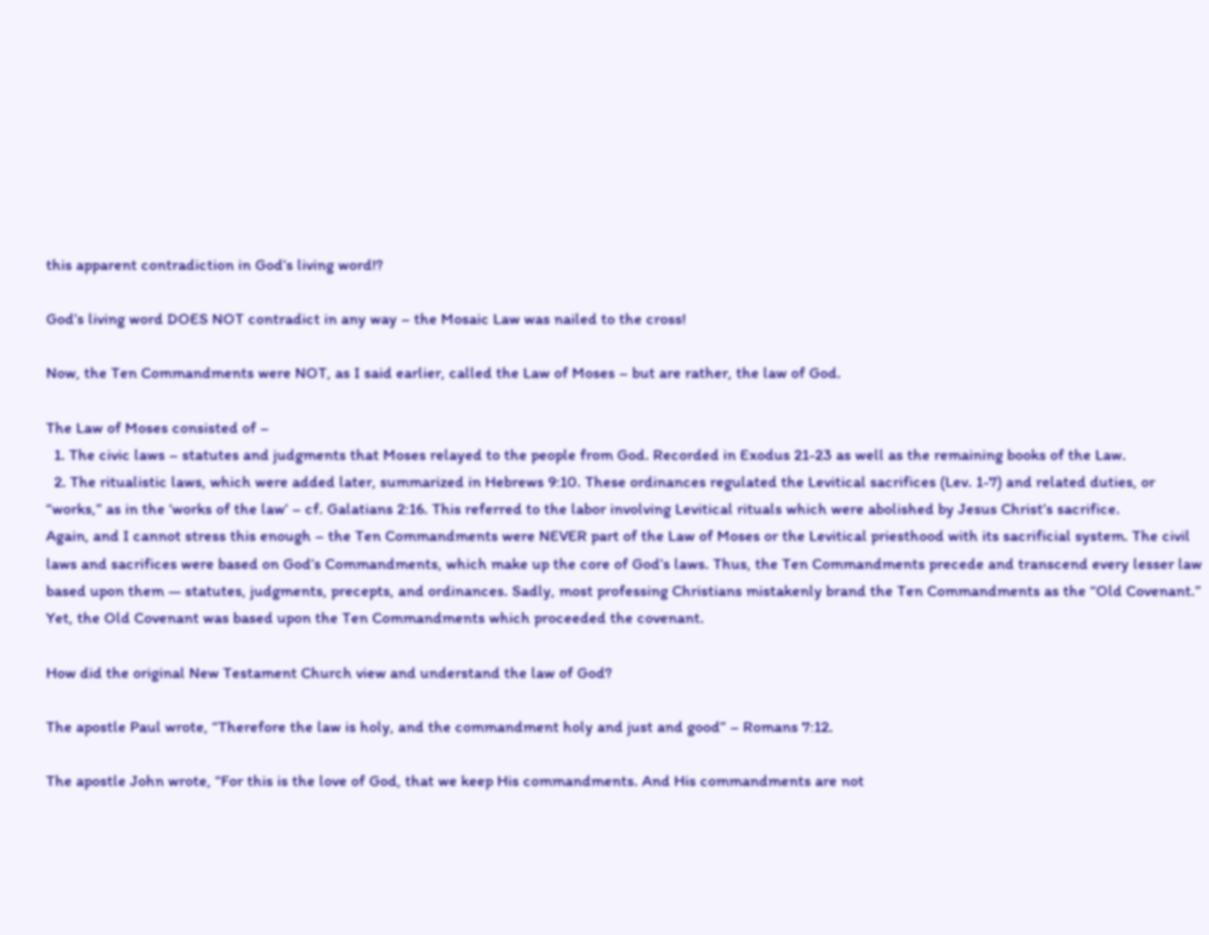this apparent contradiction in God’s living word!?

God’s living word DOES NOT contradict in any way – the Mosaic Law was nailed to the cross!

Now, the Ten Commandments were NOT, as I said earlier, called the Law of Moses – but are rather, the law of God.

The Law of Moses consisted of –
  1. The civic laws – statutes and judgments that Moses relayed to the people from God. Recorded in Exodus 21-23 as well as the remaining books of the Law.
  2. The ritualistic laws, which were added later, summarized in Hebrews 9:10. These ordinances regulated the Levitical sacrifices (Lev. 1-7) and related duties, or “works,” as in the ‘works of the law’ – cf. Galatians 2:16. This referred to the labor involving Levitical rituals which were abolished by Jesus Christ’s sacrifice.
Again, and I cannot stress this enough – the Ten Commandments were NEVER part of the Law of Moses or the Levitical priesthood with its sacrificial system. The civil laws and sacrifices were based on God’s Commandments, which make up the core of God’s laws. Thus, the Ten Commandments precede and transcend every lesser law based upon them — statutes, judgments, precepts, and ordinances. Sadly, most professing Christians mistakenly brand the Ten Commandments as the “Old Covenant.” Yet, the Old Covenant was based upon the Ten Commandments which proceeded the covenant.

How did the original New Testament Church view and understand the law of God?

The apostle Paul wrote, “Therefore the law is holy, and the commandment holy and just and good” – Romans 7:12.

The apostle John wrote, “For this is the love of God, that we keep His commandments. And His commandments are not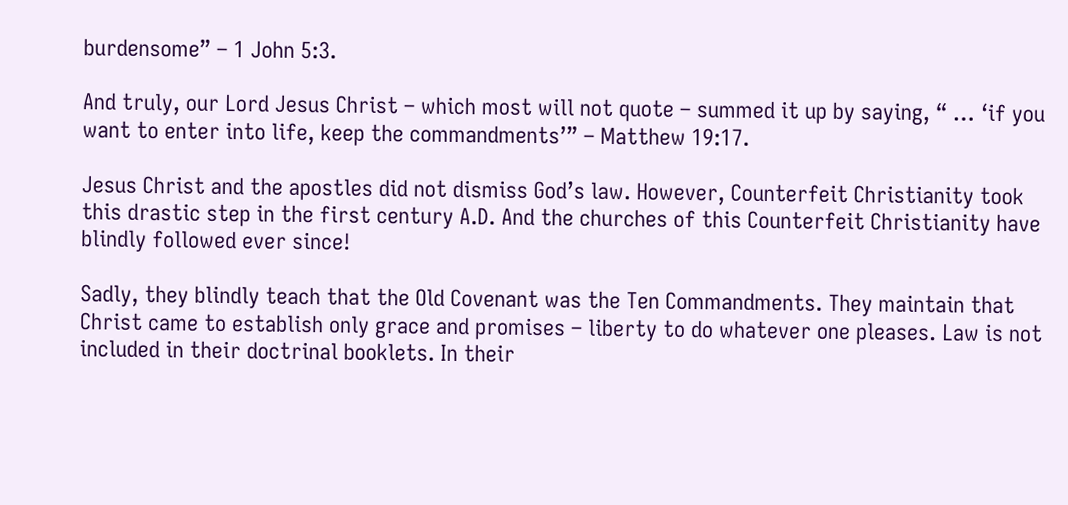burdensome” – 1 John 5:3.

And truly, our Lord Jesus Christ – which most will not quote – summed it up by saying, “ … ‘if you want to enter into life, keep the commandments’” – Matthew 19:17.

Jesus Christ and the apostles did not dismiss God’s law. However, Counterfeit Christianity took this drastic step in the first century A.D. And the churches of this Counterfeit Christianity have blindly followed ever since!

Sadly, they blindly teach that the Old Covenant was the Ten Commandments. They maintain that Christ came to establish only grace and promises – liberty to do whatever one pleases. Law is not included in their doctrinal booklets. In their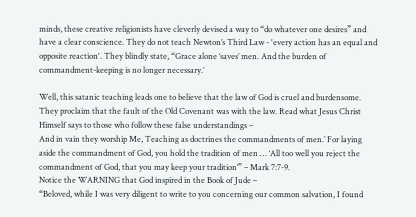minds, these creative religionists have cleverly devised a way to “do whatever one desires” and have a clear conscience. They do not teach Newton’s Third Law - 'every action has an equal and opposite reaction'. They blindly state, “Grace alone ‘saves’ men. And the burden of commandment-keeping is no longer necessary.’

Well, this satanic teaching leads one to believe that the law of God is cruel and burdensome. They proclaim that the fault of the Old Covenant was with the law. Read what Jesus Christ Himself says to those who follow these false understandings –
And in vain they worship Me, Teaching as doctrines the commandments of men.’ For laying aside the commandment of God, you hold the tradition of men … ‘All too well you reject the commandment of God, that you may keep your tradition’” – Mark 7:7-9.
Notice the WARNING that God inspired in the Book of Jude –
“Beloved, while I was very diligent to write to you concerning our common salvation, I found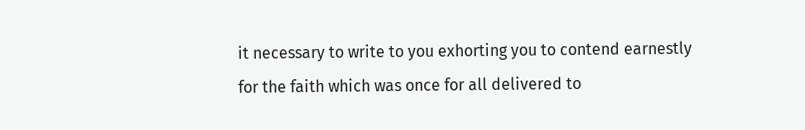it necessary to write to you exhorting you to contend earnestly for the faith which was once for all delivered to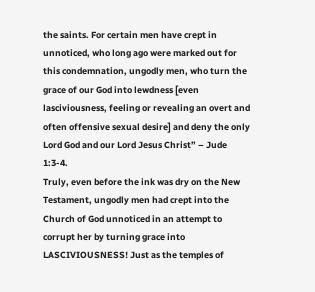the saints. For certain men have crept in unnoticed, who long ago were marked out for this condemnation, ungodly men, who turn the grace of our God into lewdness [even lasciviousness, feeling or revealing an overt and often offensive sexual desire] and deny the only Lord God and our Lord Jesus Christ” – Jude 1:3-4.
Truly, even before the ink was dry on the New Testament, ungodly men had crept into the Church of God unnoticed in an attempt to corrupt her by turning grace into LASCIVIOUSNESS! Just as the temples of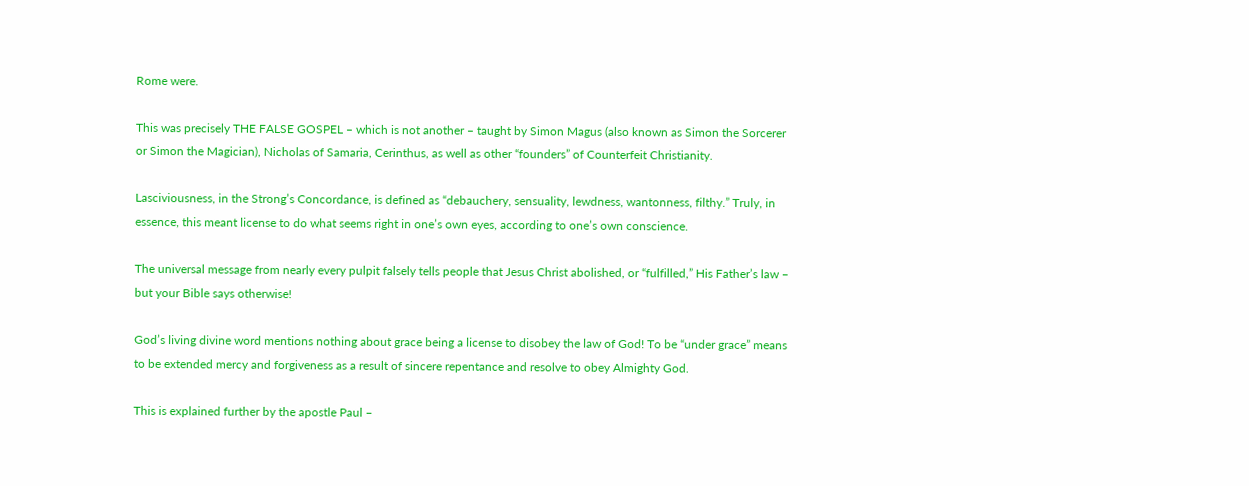Rome were.

This was precisely THE FALSE GOSPEL – which is not another – taught by Simon Magus (also known as Simon the Sorcerer or Simon the Magician), Nicholas of Samaria, Cerinthus, as well as other “founders” of Counterfeit Christianity.

Lasciviousness, in the Strong’s Concordance, is defined as “debauchery, sensuality, lewdness, wantonness, filthy.” Truly, in essence, this meant license to do what seems right in one’s own eyes, according to one’s own conscience.

The universal message from nearly every pulpit falsely tells people that Jesus Christ abolished, or “fulfilled,” His Father’s law – but your Bible says otherwise!

God’s living divine word mentions nothing about grace being a license to disobey the law of God! To be “under grace” means to be extended mercy and forgiveness as a result of sincere repentance and resolve to obey Almighty God.

This is explained further by the apostle Paul –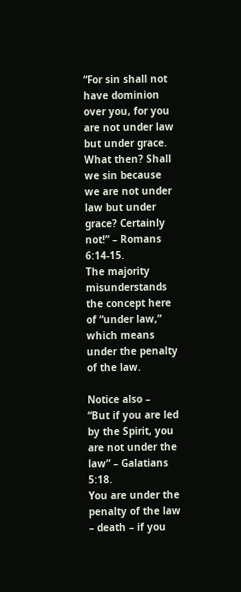“For sin shall not have dominion over you, for you are not under law but under grace. What then? Shall we sin because we are not under law but under grace? Certainly not!” – Romans 6:14-15.
The majority misunderstands the concept here of “under law,” which means under the penalty of the law.

Notice also –
“But if you are led by the Spirit, you are not under the law” – Galatians 5:18.
You are under the penalty of the law – death – if you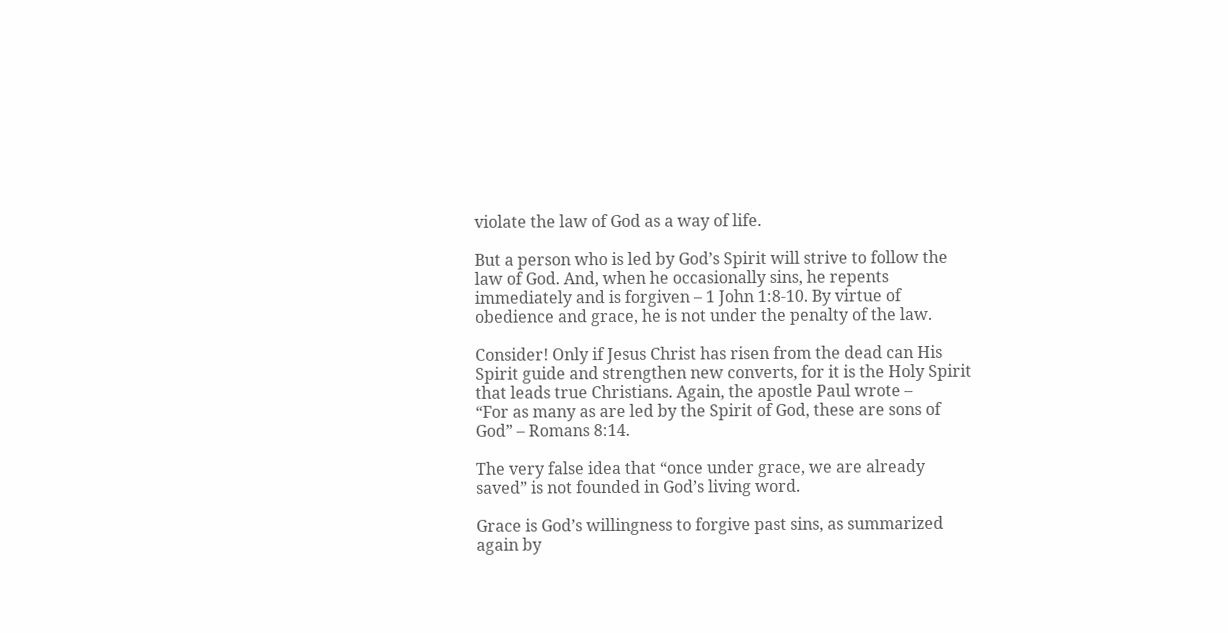violate the law of God as a way of life.

But a person who is led by God’s Spirit will strive to follow the law of God. And, when he occasionally sins, he repents immediately and is forgiven – 1 John 1:8-10. By virtue of obedience and grace, he is not under the penalty of the law.

Consider! Only if Jesus Christ has risen from the dead can His Spirit guide and strengthen new converts, for it is the Holy Spirit that leads true Christians. Again, the apostle Paul wrote –
“For as many as are led by the Spirit of God, these are sons of God” – Romans 8:14.

The very false idea that “once under grace, we are already saved” is not founded in God’s living word.

Grace is God’s willingness to forgive past sins, as summarized again by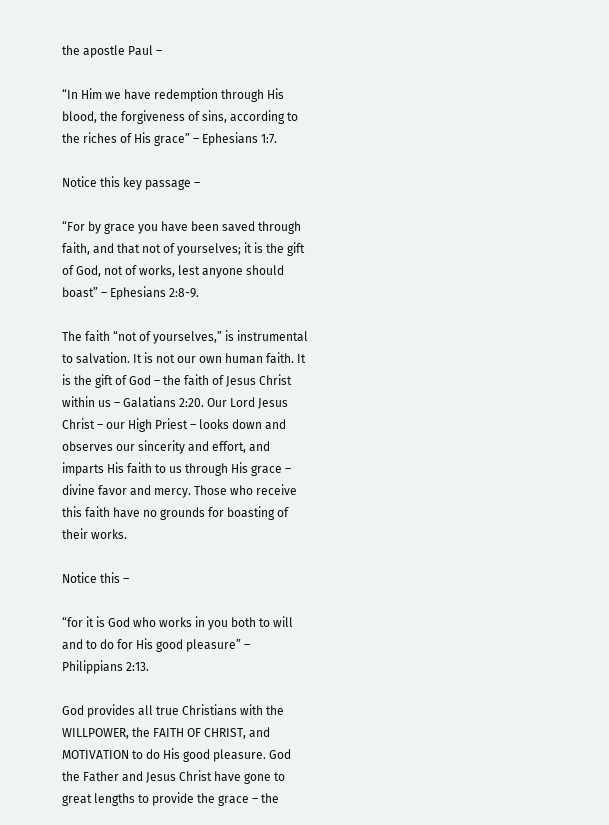the apostle Paul –

“In Him we have redemption through His blood, the forgiveness of sins, according to the riches of His grace” – Ephesians 1:7.

Notice this key passage –

“For by grace you have been saved through faith, and that not of yourselves; it is the gift of God, not of works, lest anyone should boast” – Ephesians 2:8-9.

The faith “not of yourselves,” is instrumental to salvation. It is not our own human faith. It is the gift of God – the faith of Jesus Christ within us – Galatians 2:20. Our Lord Jesus Christ – our High Priest – looks down and observes our sincerity and effort, and imparts His faith to us through His grace – divine favor and mercy. Those who receive this faith have no grounds for boasting of their works.

Notice this –

“for it is God who works in you both to will and to do for His good pleasure” – Philippians 2:13.

God provides all true Christians with the WILLPOWER, the FAITH OF CHRIST, and MOTIVATION to do His good pleasure. God the Father and Jesus Christ have gone to great lengths to provide the grace – the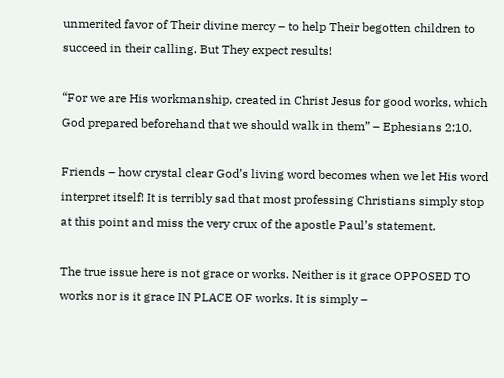unmerited favor of Their divine mercy – to help Their begotten children to succeed in their calling. But They expect results!

“For we are His workmanship, created in Christ Jesus for good works, which God prepared beforehand that we should walk in them” – Ephesians 2:10.

Friends – how crystal clear God’s living word becomes when we let His word interpret itself! It is terribly sad that most professing Christians simply stop at this point and miss the very crux of the apostle Paul’s statement.

The true issue here is not grace or works. Neither is it grace OPPOSED TO works nor is it grace IN PLACE OF works. It is simply –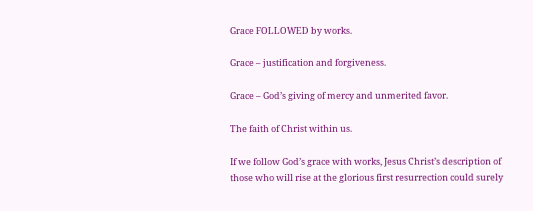Grace FOLLOWED by works.

Grace – justification and forgiveness.

Grace – God’s giving of mercy and unmerited favor.

The faith of Christ within us.

If we follow God’s grace with works, Jesus Christ’s description of those who will rise at the glorious first resurrection could surely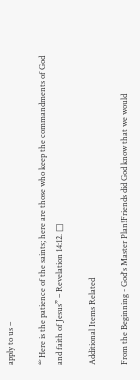apply to us –

“’ Here is the patience of the saints; here are those who keep the commandments of God and faith of Jesus” – Revelation 14:12. □

Additional Items Related

From the Beginning - God's Master Plan!Friends did God know that we would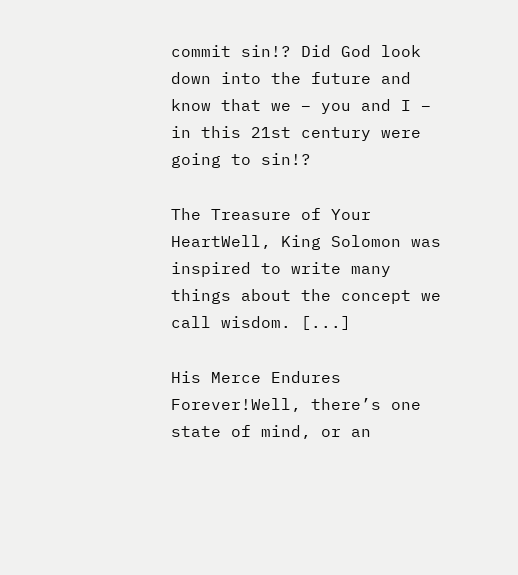commit sin!? Did God look down into the future and know that we – you and I – in this 21st century were going to sin!?

The Treasure of Your HeartWell, King Solomon was inspired to write many things about the concept we call wisdom. [...]

His Merce Endures Forever!Well, there’s one state of mind, or an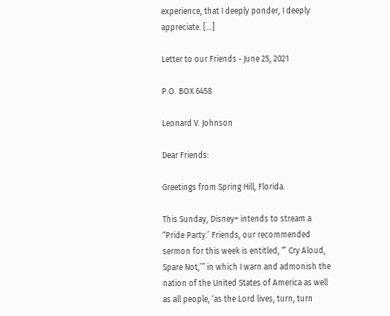experience, that I deeply ponder, I deeply appreciate. [...]

Letter to our Friends - June 25, 2021

P.O. BOX 6458

Leonard V. Johnson

Dear Friends:

Greetings from Spring Hill, Florida.

This Sunday, Disney+ intends to stream a “Pride Party.’ Friends, our recommended sermon for this week is entitled, “’ Cry Aloud, Spare Not,’” in which I warn and admonish the nation of the United States of America as well as all people, ‘as the Lord lives, turn, turn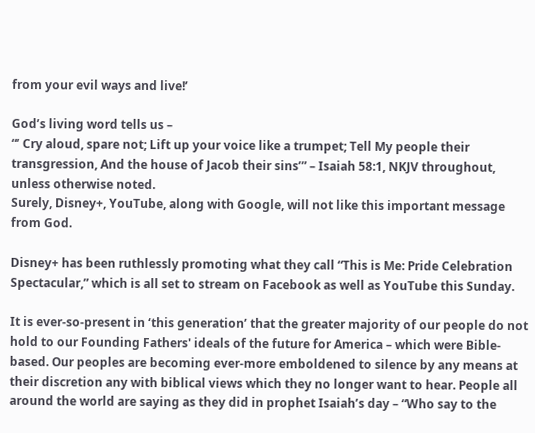from your evil ways and live!’

God’s living word tells us –
“’ Cry aloud, spare not; Lift up your voice like a trumpet; Tell My people their transgression, And the house of Jacob their sins’” – Isaiah 58:1, NKJV throughout, unless otherwise noted.
Surely, Disney+, YouTube, along with Google, will not like this important message from God.

Disney+ has been ruthlessly promoting what they call “This is Me: Pride Celebration Spectacular,” which is all set to stream on Facebook as well as YouTube this Sunday.

It is ever-so-present in ‘this generation’ that the greater majority of our people do not hold to our Founding Fathers' ideals of the future for America – which were Bible-based. Our peoples are becoming ever-more emboldened to silence by any means at their discretion any with biblical views which they no longer want to hear. People all around the world are saying as they did in prophet Isaiah’s day – “Who say to the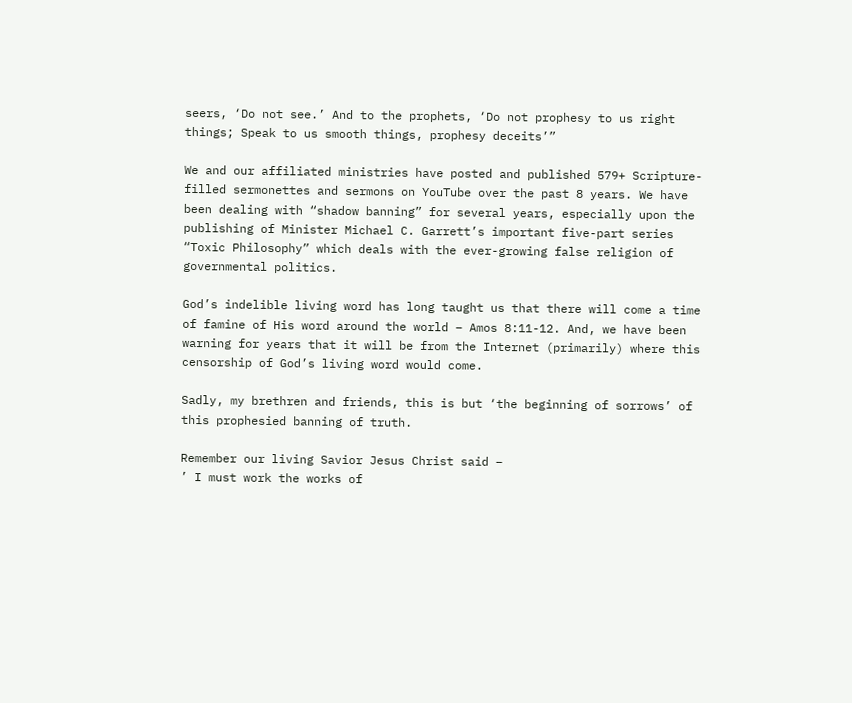seers, ‘Do not see.’ And to the prophets, ‘Do not prophesy to us right things; Speak to us smooth things, prophesy deceits’”

We and our affiliated ministries have posted and published 579+ Scripture-filled sermonettes and sermons on YouTube over the past 8 years. We have been dealing with “shadow banning” for several years, especially upon the publishing of Minister Michael C. Garrett’s important five-part series “Toxic Philosophy” which deals with the ever-growing false religion of governmental politics.

God’s indelible living word has long taught us that there will come a time of famine of His word around the world – Amos 8:11-12. And, we have been warning for years that it will be from the Internet (primarily) where this censorship of God’s living word would come.

Sadly, my brethren and friends, this is but ‘the beginning of sorrows’ of this prophesied banning of truth.

Remember our living Savior Jesus Christ said –
’ I must work the works of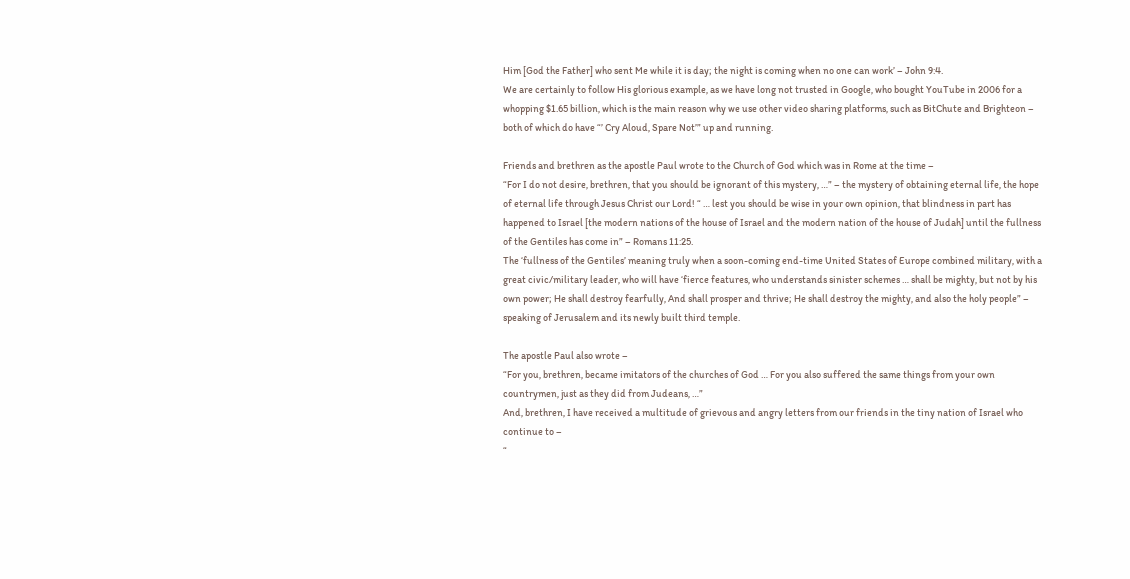Him [God the Father] who sent Me while it is day; the night is coming when no one can work’ – John 9:4.
We are certainly to follow His glorious example, as we have long not trusted in Google, who bought YouTube in 2006 for a whopping $1.65 billion, which is the main reason why we use other video sharing platforms, such as BitChute and Brighteon – both of which do have “’ Cry Aloud, Spare Not’” up and running.

Friends and brethren as the apostle Paul wrote to the Church of God which was in Rome at the time –
“For I do not desire, brethren, that you should be ignorant of this mystery, …” – the mystery of obtaining eternal life, the hope of eternal life through Jesus Christ our Lord! “ … lest you should be wise in your own opinion, that blindness in part has happened to Israel [the modern nations of the house of Israel and the modern nation of the house of Judah] until the fullness of the Gentiles has come in” – Romans 11:25.
The ‘fullness of the Gentiles’ meaning truly when a soon-coming end-time United States of Europe combined military, with a great civic/military leader, who will have ‘fierce features, who understands sinister schemes … shall be mighty, but not by his own power; He shall destroy fearfully, And shall prosper and thrive; He shall destroy the mighty, and also the holy people” – speaking of Jerusalem and its newly built third temple.

The apostle Paul also wrote –
“For you, brethren, became imitators of the churches of God … For you also suffered the same things from your own countrymen, just as they did from Judeans, …”
And, brethren, I have received a multitude of grievous and angry letters from our friends in the tiny nation of Israel who continue to –
“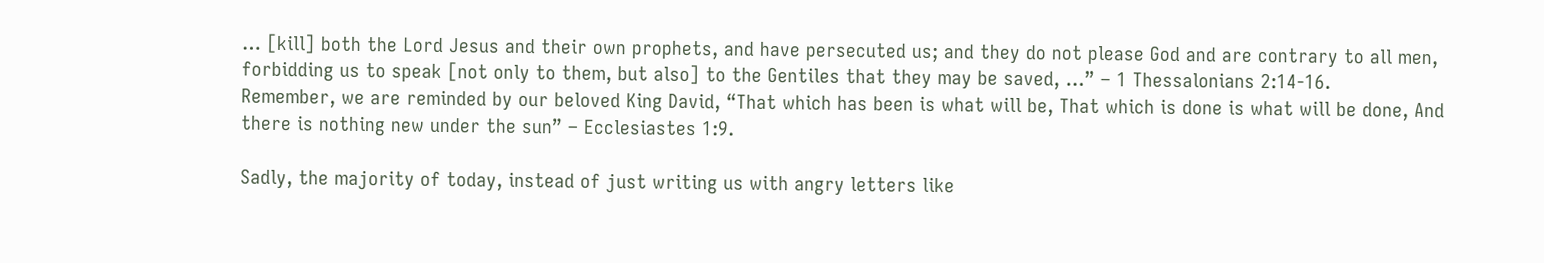… [kill] both the Lord Jesus and their own prophets, and have persecuted us; and they do not please God and are contrary to all men, forbidding us to speak [not only to them, but also] to the Gentiles that they may be saved, …” – 1 Thessalonians 2:14-16.
Remember, we are reminded by our beloved King David, “That which has been is what will be, That which is done is what will be done, And there is nothing new under the sun” – Ecclesiastes 1:9.

Sadly, the majority of today, instead of just writing us with angry letters like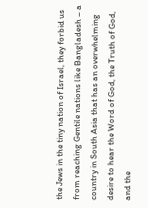the Jews in the tiny nation of Israel, they forbid us from reaching Gentile nations like Bangladesh – a country in South Asia that has an overwhelming desire to hear the Word of God, the Truth of God, and the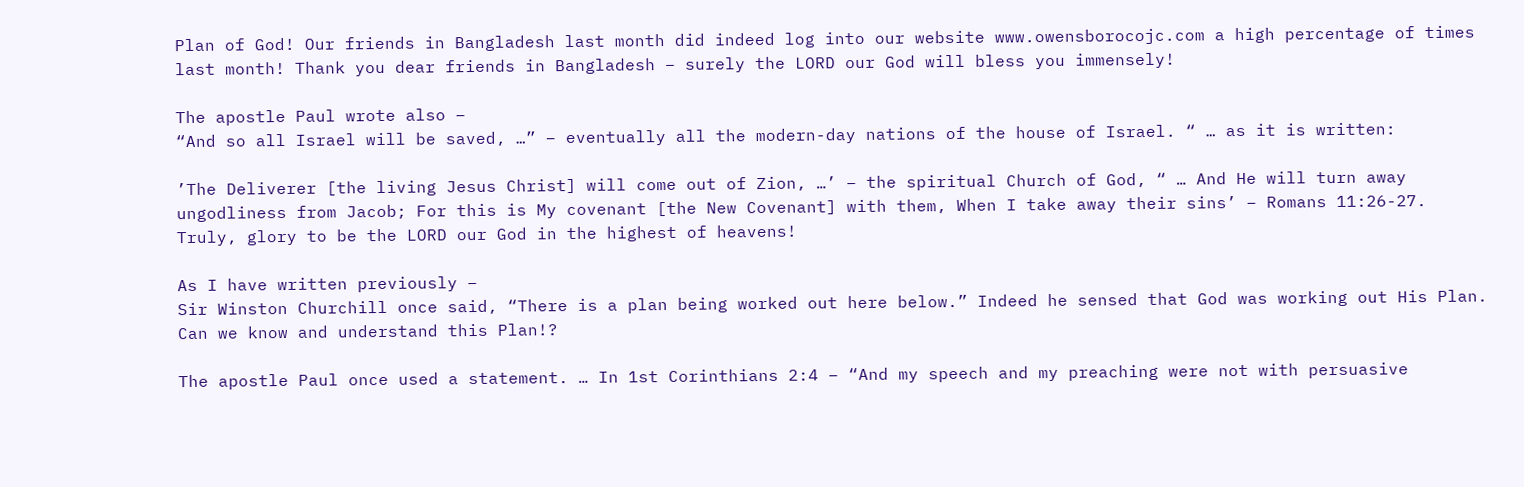Plan of God! Our friends in Bangladesh last month did indeed log into our website www.owensborocojc.com a high percentage of times last month! Thank you dear friends in Bangladesh – surely the LORD our God will bless you immensely!

The apostle Paul wrote also –
“And so all Israel will be saved, …” – eventually all the modern-day nations of the house of Israel. “ … as it is written:

’The Deliverer [the living Jesus Christ] will come out of Zion, …’ – the spiritual Church of God, “ … And He will turn away ungodliness from Jacob; For this is My covenant [the New Covenant] with them, When I take away their sins’ – Romans 11:26-27.
Truly, glory to be the LORD our God in the highest of heavens!

As I have written previously –
Sir Winston Churchill once said, “There is a plan being worked out here below.” Indeed he sensed that God was working out His Plan. Can we know and understand this Plan!?

The apostle Paul once used a statement. … In 1st Corinthians 2:4 – “And my speech and my preaching were not with persuasive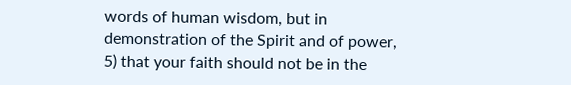words of human wisdom, but in demonstration of the Spirit and of power, 5) that your faith should not be in the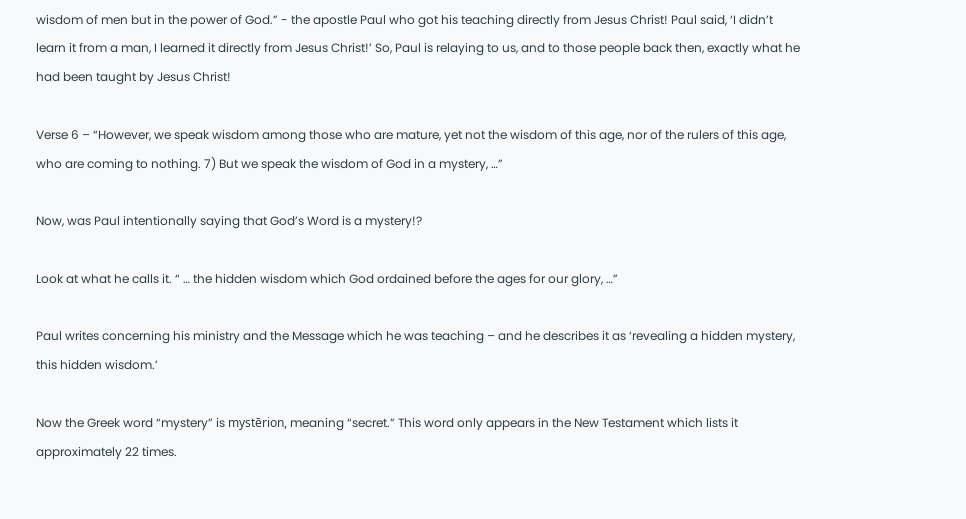wisdom of men but in the power of God.” - the apostle Paul who got his teaching directly from Jesus Christ! Paul said, ‘I didn’t learn it from a man, I learned it directly from Jesus Christ!’ So, Paul is relaying to us, and to those people back then, exactly what he had been taught by Jesus Christ!

Verse 6 – “However, we speak wisdom among those who are mature, yet not the wisdom of this age, nor of the rulers of this age, who are coming to nothing. 7) But we speak the wisdom of God in a mystery, …”

Now, was Paul intentionally saying that God’s Word is a mystery!?

Look at what he calls it. “ … the hidden wisdom which God ordained before the ages for our glory, …”

Paul writes concerning his ministry and the Message which he was teaching – and he describes it as ‘revealing a hidden mystery, this hidden wisdom.’

Now the Greek word “mystery” is mystērion, meaning “secret.” This word only appears in the New Testament which lists it approximately 22 times.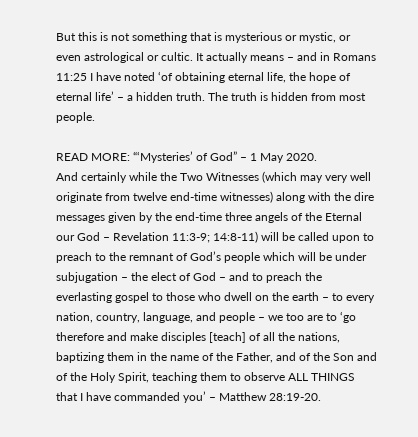But this is not something that is mysterious or mystic, or even astrological or cultic. It actually means – and in Romans 11:25 I have noted ‘of obtaining eternal life, the hope of eternal life’ – a hidden truth. The truth is hidden from most people.

READ MORE: “‘Mysteries’ of God” – 1 May 2020.
And certainly while the Two Witnesses (which may very well originate from twelve end-time witnesses) along with the dire messages given by the end-time three angels of the Eternal our God – Revelation 11:3-9; 14:8-11) will be called upon to preach to the remnant of God’s people which will be under subjugation – the elect of God – and to preach the everlasting gospel to those who dwell on the earth – to every nation, country, language, and people – we too are to ‘go therefore and make disciples [teach] of all the nations, baptizing them in the name of the Father, and of the Son and of the Holy Spirit, teaching them to observe ALL THINGS that I have commanded you’ – Matthew 28:19-20.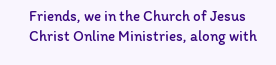Friends, we in the Church of Jesus Christ Online Ministries, along with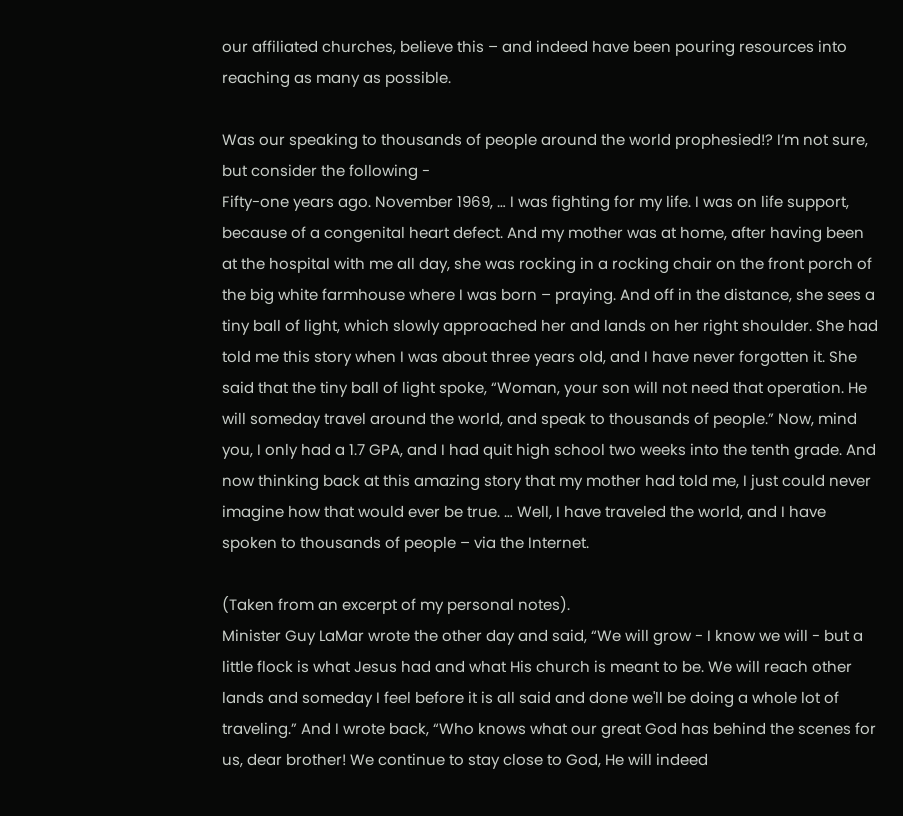our affiliated churches, believe this – and indeed have been pouring resources into reaching as many as possible.

Was our speaking to thousands of people around the world prophesied!? I’m not sure, but consider the following -
Fifty-one years ago. November 1969, … I was fighting for my life. I was on life support, because of a congenital heart defect. And my mother was at home, after having been at the hospital with me all day, she was rocking in a rocking chair on the front porch of the big white farmhouse where I was born – praying. And off in the distance, she sees a tiny ball of light, which slowly approached her and lands on her right shoulder. She had told me this story when I was about three years old, and I have never forgotten it. She said that the tiny ball of light spoke, “Woman, your son will not need that operation. He will someday travel around the world, and speak to thousands of people.” Now, mind you, I only had a 1.7 GPA, and I had quit high school two weeks into the tenth grade. And now thinking back at this amazing story that my mother had told me, I just could never imagine how that would ever be true. … Well, I have traveled the world, and I have spoken to thousands of people – via the Internet.

(Taken from an excerpt of my personal notes).
Minister Guy LaMar wrote the other day and said, “We will grow - I know we will - but a little flock is what Jesus had and what His church is meant to be. We will reach other lands and someday I feel before it is all said and done we'll be doing a whole lot of traveling.” And I wrote back, “Who knows what our great God has behind the scenes for us, dear brother! We continue to stay close to God, He will indeed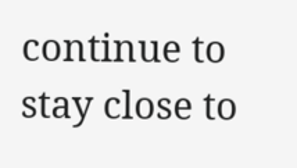continue to stay close to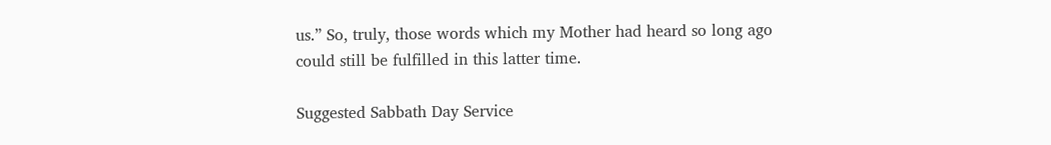us.” So, truly, those words which my Mother had heard so long ago could still be fulfilled in this latter time.

Suggested Sabbath Day Service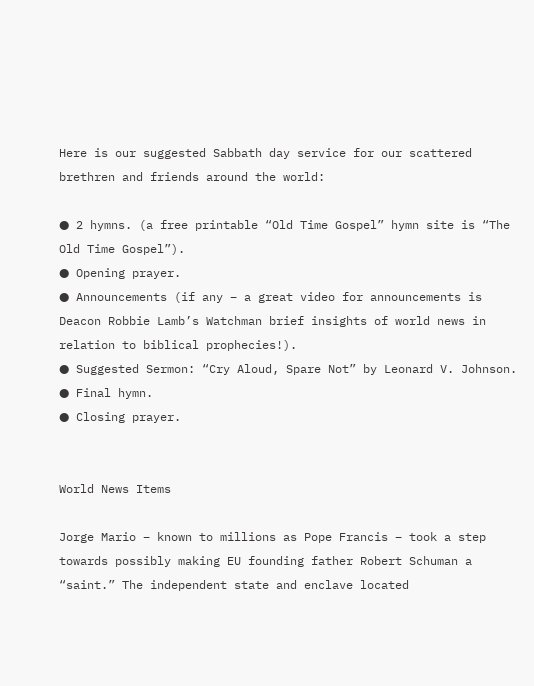Here is our suggested Sabbath day service for our scattered brethren and friends around the world:

● 2 hymns. (a free printable “Old Time Gospel” hymn site is “The Old Time Gospel”).
● Opening prayer.
● Announcements (if any – a great video for announcements is Deacon Robbie Lamb’s Watchman brief insights of world news in relation to biblical prophecies!).
● Suggested Sermon: “Cry Aloud, Spare Not” by Leonard V. Johnson.
● Final hymn.
● Closing prayer.


World News Items

Jorge Mario – known to millions as Pope Francis – took a step towards possibly making EU founding father Robert Schuman a “saint.” The independent state and enclave located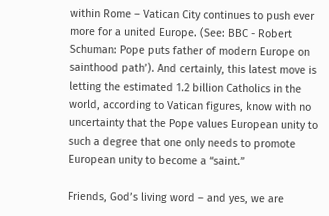within Rome – Vatican City continues to push ever more for a united Europe. (See: BBC - Robert Schuman: Pope puts father of modern Europe on sainthood path’). And certainly, this latest move is letting the estimated 1.2 billion Catholics in the world, according to Vatican figures, know with no uncertainty that the Pope values European unity to such a degree that one only needs to promote European unity to become a “saint.”

Friends, God’s living word – and yes, we are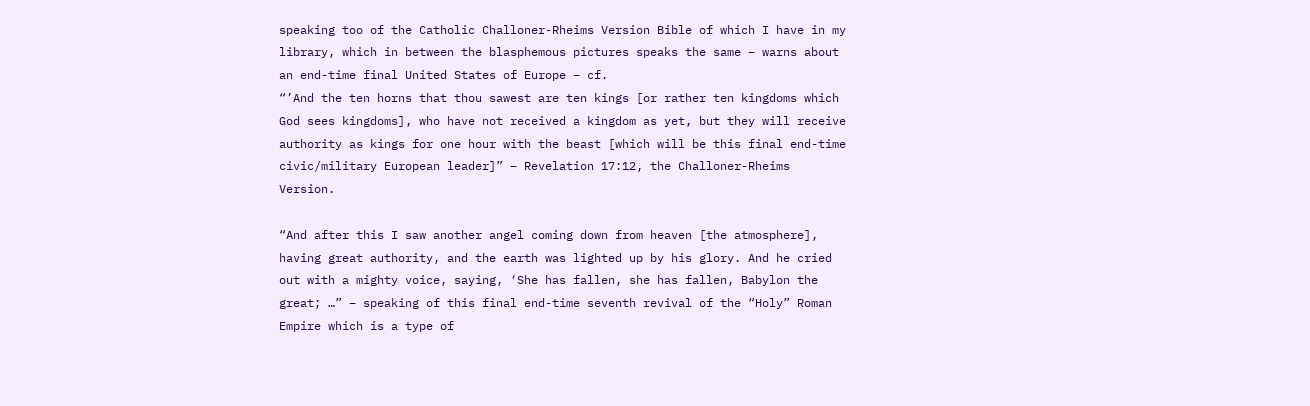speaking too of the Catholic Challoner-Rheims Version Bible of which I have in my library, which in between the blasphemous pictures speaks the same – warns about an end-time final United States of Europe – cf.
“’And the ten horns that thou sawest are ten kings [or rather ten kingdoms which God sees kingdoms], who have not received a kingdom as yet, but they will receive authority as kings for one hour with the beast [which will be this final end-time civic/military European leader]” – Revelation 17:12, the Challoner-Rheims Version.

“And after this I saw another angel coming down from heaven [the atmosphere], having great authority, and the earth was lighted up by his glory. And he cried out with a mighty voice, saying, ‘She has fallen, she has fallen, Babylon the great; …” – speaking of this final end-time seventh revival of the “Holy” Roman Empire which is a type of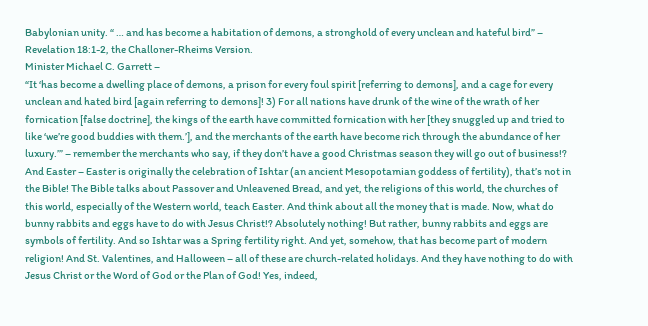Babylonian unity. “ … and has become a habitation of demons, a stronghold of every unclean and hateful bird” – Revelation 18:1-2, the Challoner-Rheims Version.
Minister Michael C. Garrett –
“It ‘has become a dwelling place of demons, a prison for every foul spirit [referring to demons], and a cage for every unclean and hated bird [again referring to demons]! 3) For all nations have drunk of the wine of the wrath of her fornication [false doctrine], the kings of the earth have committed fornication with her [they snuggled up and tried to like ‘we’re good buddies with them.’], and the merchants of the earth have become rich through the abundance of her luxury.’” – remember the merchants who say, if they don’t have a good Christmas season they will go out of business!? And Easter – Easter is originally the celebration of Ishtar (an ancient Mesopotamian goddess of fertility), that’s not in the Bible! The Bible talks about Passover and Unleavened Bread, and yet, the religions of this world, the churches of this world, especially of the Western world, teach Easter. And think about all the money that is made. Now, what do bunny rabbits and eggs have to do with Jesus Christ!? Absolutely nothing! But rather, bunny rabbits and eggs are symbols of fertility. And so Ishtar was a Spring fertility right. And yet, somehow, that has become part of modern religion! And St. Valentines, and Halloween – all of these are church-related holidays. And they have nothing to do with Jesus Christ or the Word of God or the Plan of God! Yes, indeed,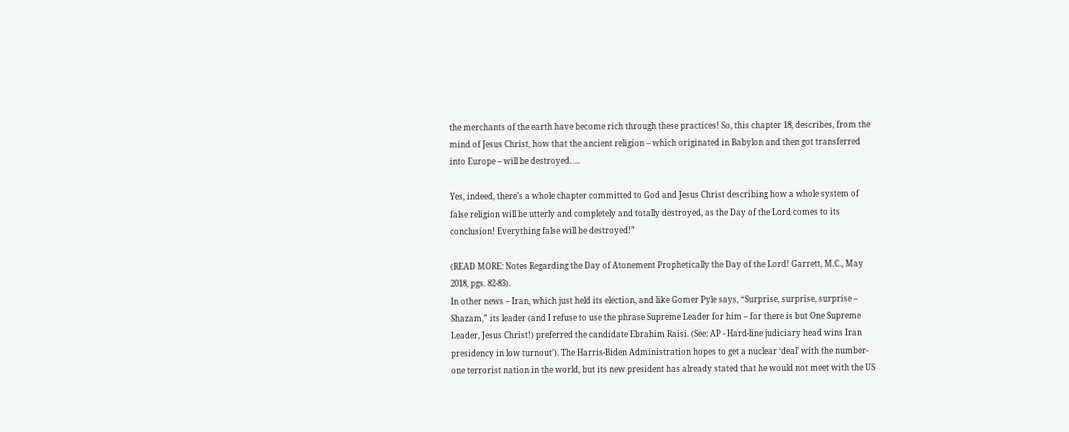the merchants of the earth have become rich through these practices! So, this chapter 18, describes, from the mind of Jesus Christ, how that the ancient religion – which originated in Babylon and then got transferred into Europe – will be destroyed. …

Yes, indeed, there’s a whole chapter committed to God and Jesus Christ describing how a whole system of false religion will be utterly and completely and totally destroyed, as the Day of the Lord comes to its conclusion! Everything false will be destroyed!”

(READ MORE: Notes Regarding the Day of Atonement Prophetically the Day of the Lord! Garrett, M.C., May 2018, pgs. 82-83).
In other news – Iran, which just held its election, and like Gomer Pyle says, “Surprise, surprise, surprise – Shazam,” its leader (and I refuse to use the phrase Supreme Leader for him – for there is but One Supreme Leader, Jesus Christ!) preferred the candidate Ebrahim Raisi. (See: AP - Hard-line judiciary head wins Iran presidency in low turnout’). The Harris-Biden Administration hopes to get a nuclear ‘deal’ with the number-one terrorist nation in the world, but its new president has already stated that he would not meet with the US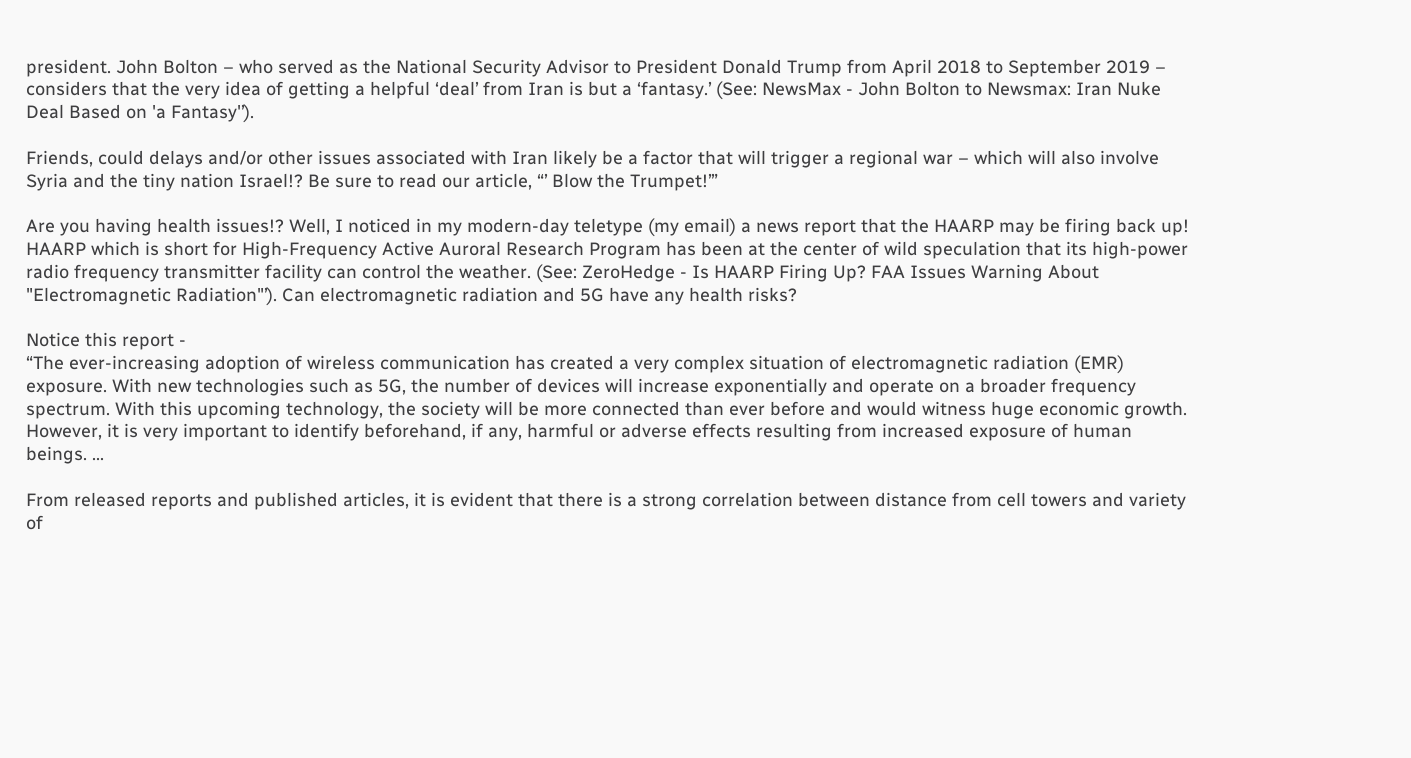president. John Bolton – who served as the National Security Advisor to President Donald Trump from April 2018 to September 2019 – considers that the very idea of getting a helpful ‘deal’ from Iran is but a ‘fantasy.’ (See: NewsMax - John Bolton to Newsmax: Iran Nuke Deal Based on 'a Fantasy'’).

Friends, could delays and/or other issues associated with Iran likely be a factor that will trigger a regional war – which will also involve Syria and the tiny nation Israel!? Be sure to read our article, “’ Blow the Trumpet!’”

Are you having health issues!? Well, I noticed in my modern-day teletype (my email) a news report that the HAARP may be firing back up! HAARP which is short for High-Frequency Active Auroral Research Program has been at the center of wild speculation that its high-power radio frequency transmitter facility can control the weather. (See: ZeroHedge - Is HAARP Firing Up? FAA Issues Warning About "Electromagnetic Radiation"’). Can electromagnetic radiation and 5G have any health risks?

Notice this report -
“The ever-increasing adoption of wireless communication has created a very complex situation of electromagnetic radiation (EMR) exposure. With new technologies such as 5G, the number of devices will increase exponentially and operate on a broader frequency spectrum. With this upcoming technology, the society will be more connected than ever before and would witness huge economic growth. However, it is very important to identify beforehand, if any, harmful or adverse effects resulting from increased exposure of human beings. …

From released reports and published articles, it is evident that there is a strong correlation between distance from cell towers and variety of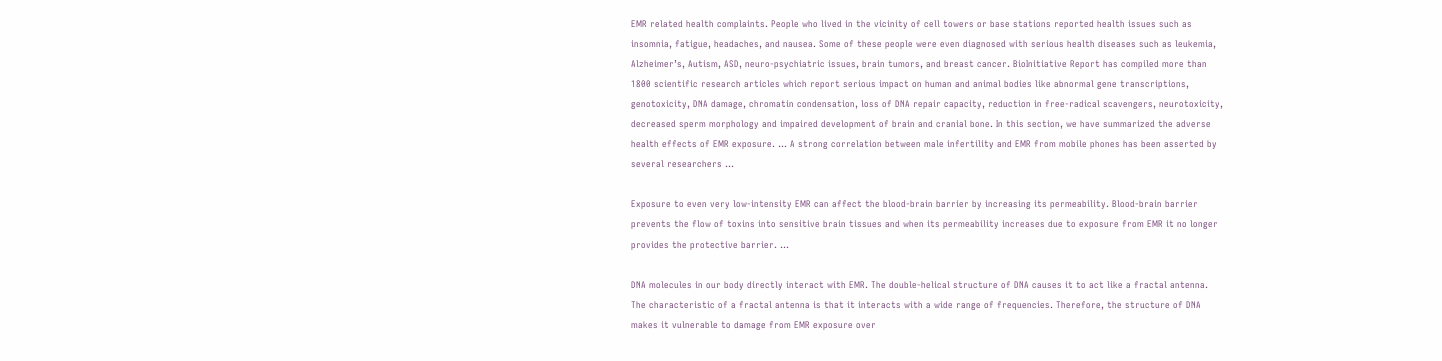EMR related health complaints. People who lived in the vicinity of cell towers or base stations reported health issues such as insomnia, fatigue, headaches, and nausea. Some of these people were even diagnosed with serious health diseases such as leukemia, Alzheimer’s, Autism, ASD, neuro-psychiatric issues, brain tumors, and breast cancer. BioInitiative Report has compiled more than 1800 scientific research articles which report serious impact on human and animal bodies like abnormal gene transcriptions, genotoxicity, DNA damage, chromatin condensation, loss of DNA repair capacity, reduction in free-radical scavengers, neurotoxicity, decreased sperm morphology and impaired development of brain and cranial bone. In this section, we have summarized the adverse health effects of EMR exposure. … A strong correlation between male infertility and EMR from mobile phones has been asserted by several researchers …

Exposure to even very low-intensity EMR can affect the blood-brain barrier by increasing its permeability. Blood-brain barrier prevents the flow of toxins into sensitive brain tissues and when its permeability increases due to exposure from EMR it no longer provides the protective barrier. …

DNA molecules in our body directly interact with EMR. The double-helical structure of DNA causes it to act like a fractal antenna. The characteristic of a fractal antenna is that it interacts with a wide range of frequencies. Therefore, the structure of DNA makes it vulnerable to damage from EMR exposure over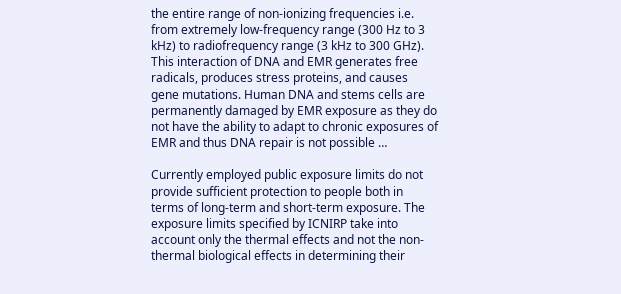the entire range of non-ionizing frequencies i.e. from extremely low-frequency range (300 Hz to 3 kHz) to radiofrequency range (3 kHz to 300 GHz). This interaction of DNA and EMR generates free radicals, produces stress proteins, and causes gene mutations. Human DNA and stems cells are permanently damaged by EMR exposure as they do not have the ability to adapt to chronic exposures of EMR and thus DNA repair is not possible …

Currently employed public exposure limits do not provide sufficient protection to people both in terms of long-term and short-term exposure. The exposure limits specified by ICNIRP take into account only the thermal effects and not the non-thermal biological effects in determining their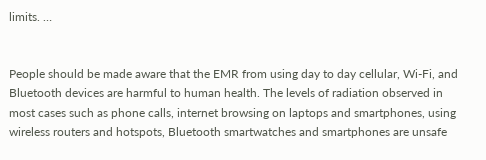limits. …


People should be made aware that the EMR from using day to day cellular, Wi-Fi, and Bluetooth devices are harmful to human health. The levels of radiation observed in most cases such as phone calls, internet browsing on laptops and smartphones, using wireless routers and hotspots, Bluetooth smartwatches and smartphones are unsafe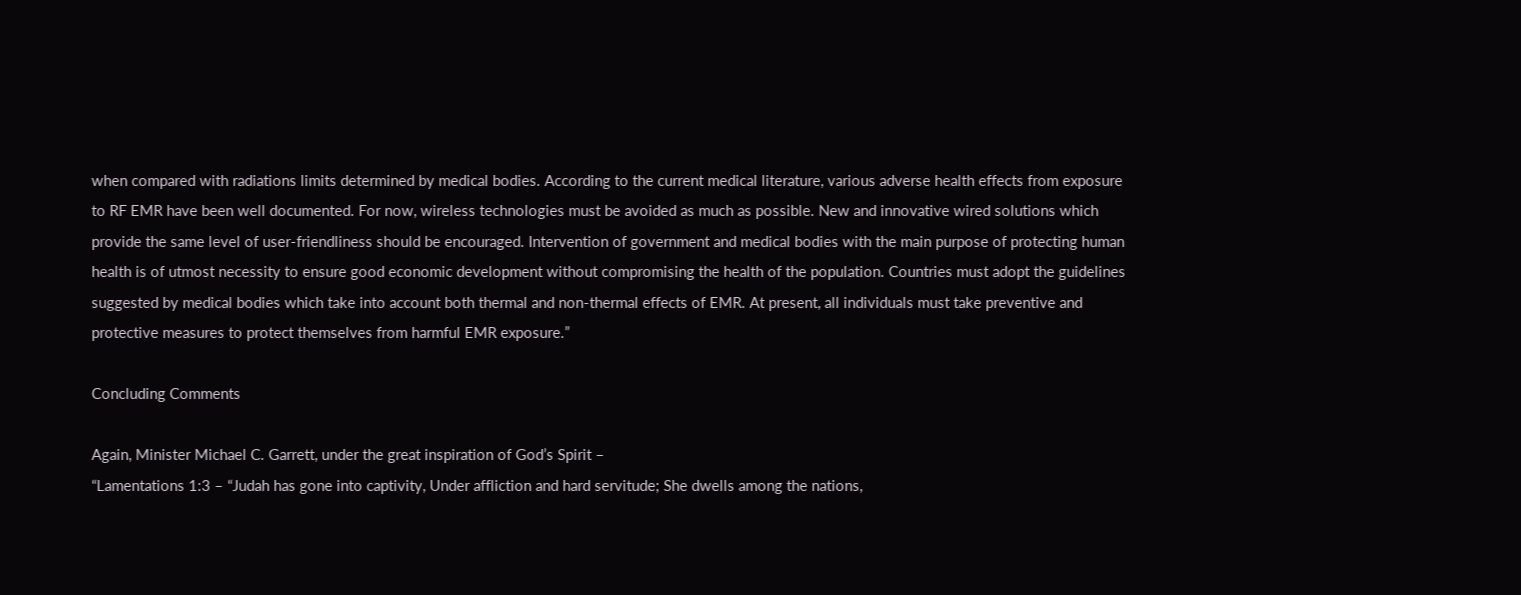when compared with radiations limits determined by medical bodies. According to the current medical literature, various adverse health effects from exposure to RF EMR have been well documented. For now, wireless technologies must be avoided as much as possible. New and innovative wired solutions which provide the same level of user-friendliness should be encouraged. Intervention of government and medical bodies with the main purpose of protecting human health is of utmost necessity to ensure good economic development without compromising the health of the population. Countries must adopt the guidelines suggested by medical bodies which take into account both thermal and non-thermal effects of EMR. At present, all individuals must take preventive and protective measures to protect themselves from harmful EMR exposure.”

Concluding Comments

Again, Minister Michael C. Garrett, under the great inspiration of God’s Spirit –
“Lamentations 1:3 – “Judah has gone into captivity, Under affliction and hard servitude; She dwells among the nations,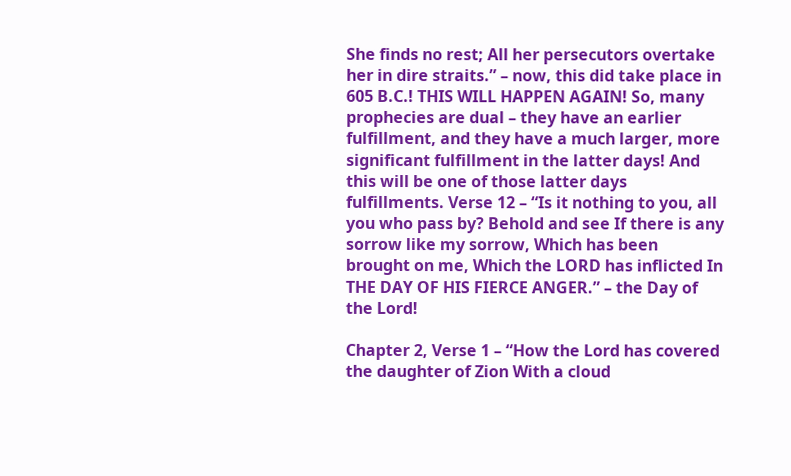She finds no rest; All her persecutors overtake her in dire straits.” – now, this did take place in 605 B.C.! THIS WILL HAPPEN AGAIN! So, many prophecies are dual – they have an earlier fulfillment, and they have a much larger, more significant fulfillment in the latter days! And this will be one of those latter days fulfillments. Verse 12 – “Is it nothing to you, all you who pass by? Behold and see If there is any sorrow like my sorrow, Which has been brought on me, Which the LORD has inflicted In THE DAY OF HIS FIERCE ANGER.” – the Day of the Lord!

Chapter 2, Verse 1 – “How the Lord has covered the daughter of Zion With a cloud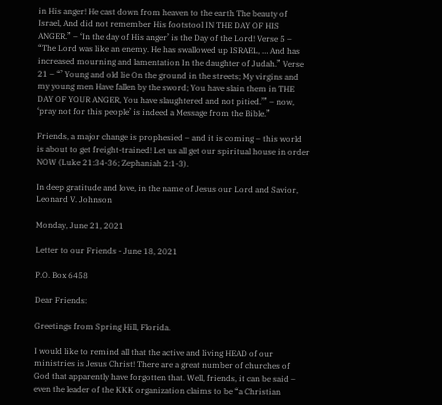in His anger! He cast down from heaven to the earth The beauty of Israel, And did not remember His footstool IN THE DAY OF HIS ANGER.” – ‘In the day of His anger’ is the Day of the Lord! Verse 5 – “The Lord was like an enemy. He has swallowed up ISRAEL, … And has increased mourning and lamentation In the daughter of Judah.” Verse 21 – “’ Young and old lie On the ground in the streets; My virgins and my young men Have fallen by the sword; You have slain them in THE DAY OF YOUR ANGER, You have slaughtered and not pitied.’” – now, ‘pray not for this people’ is indeed a Message from the Bible.”

Friends, a major change is prophesied – and it is coming – this world is about to get freight-trained! Let us all get our spiritual house in order NOW (Luke 21:34-36; Zephaniah 2:1-3).

In deep gratitude and love, in the name of Jesus our Lord and Savior,
Leonard V. Johnson

Monday, June 21, 2021

Letter to our Friends - June 18, 2021

P.O. Box 6458

Dear Friends:

Greetings from Spring Hill, Florida.

I would like to remind all that the active and living HEAD of our ministries is Jesus Christ! There are a great number of churches of God that apparently have forgotten that. Well, friends, it can be said – even the leader of the KKK organization claims to be “a Christian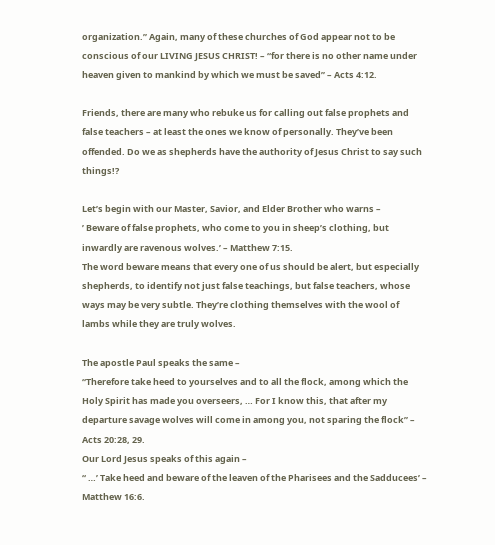organization.” Again, many of these churches of God appear not to be conscious of our LIVING JESUS CHRIST! – “for there is no other name under heaven given to mankind by which we must be saved” – Acts 4:12.

Friends, there are many who rebuke us for calling out false prophets and false teachers – at least the ones we know of personally. They’ve been offended. Do we as shepherds have the authority of Jesus Christ to say such things!?

Let’s begin with our Master, Savior, and Elder Brother who warns –
’ Beware of false prophets, who come to you in sheep’s clothing, but inwardly are ravenous wolves.’ – Matthew 7:15.
The word beware means that every one of us should be alert, but especially shepherds, to identify not just false teachings, but false teachers, whose ways may be very subtle. They’re clothing themselves with the wool of lambs while they are truly wolves.

The apostle Paul speaks the same –
“Therefore take heed to yourselves and to all the flock, among which the Holy Spirit has made you overseers, … For I know this, that after my departure savage wolves will come in among you, not sparing the flock” – Acts 20:28, 29.
Our Lord Jesus speaks of this again –
“ …’ Take heed and beware of the leaven of the Pharisees and the Sadducees’ – Matthew 16:6.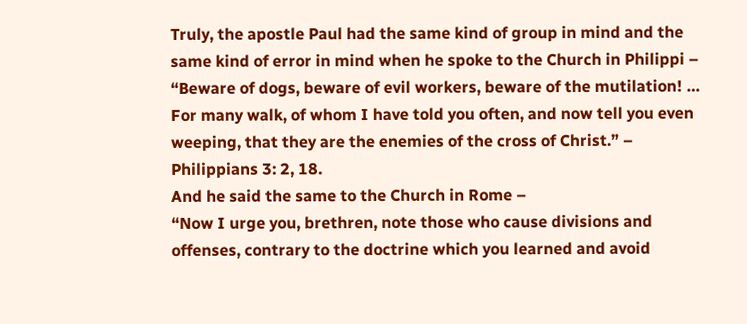Truly, the apostle Paul had the same kind of group in mind and the same kind of error in mind when he spoke to the Church in Philippi –
“Beware of dogs, beware of evil workers, beware of the mutilation! … For many walk, of whom I have told you often, and now tell you even weeping, that they are the enemies of the cross of Christ.” – Philippians 3: 2, 18.
And he said the same to the Church in Rome –
“Now I urge you, brethren, note those who cause divisions and offenses, contrary to the doctrine which you learned and avoid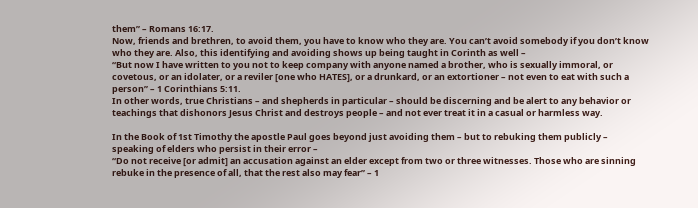them” – Romans 16:17.
Now, friends and brethren, to avoid them, you have to know who they are. You can’t avoid somebody if you don’t know who they are. Also, this identifying and avoiding shows up being taught in Corinth as well –
“But now I have written to you not to keep company with anyone named a brother, who is sexually immoral, or covetous, or an idolater, or a reviler [one who HATES], or a drunkard, or an extortioner – not even to eat with such a person” – 1 Corinthians 5:11.
In other words, true Christians – and shepherds in particular – should be discerning and be alert to any behavior or teachings that dishonors Jesus Christ and destroys people – and not ever treat it in a casual or harmless way.

In the Book of 1st Timothy the apostle Paul goes beyond just avoiding them – but to rebuking them publicly – speaking of elders who persist in their error –
“Do not receive [or admit] an accusation against an elder except from two or three witnesses. Those who are sinning rebuke in the presence of all, that the rest also may fear” – 1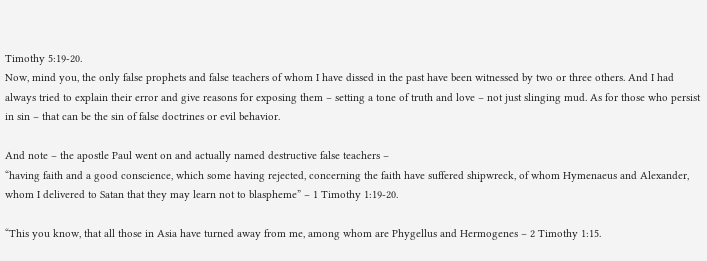Timothy 5:19-20.
Now, mind you, the only false prophets and false teachers of whom I have dissed in the past have been witnessed by two or three others. And I had always tried to explain their error and give reasons for exposing them – setting a tone of truth and love – not just slinging mud. As for those who persist in sin – that can be the sin of false doctrines or evil behavior.

And note – the apostle Paul went on and actually named destructive false teachers –
“having faith and a good conscience, which some having rejected, concerning the faith have suffered shipwreck, of whom Hymenaeus and Alexander, whom I delivered to Satan that they may learn not to blaspheme” – 1 Timothy 1:19-20.

“This you know, that all those in Asia have turned away from me, among whom are Phygellus and Hermogenes – 2 Timothy 1:15.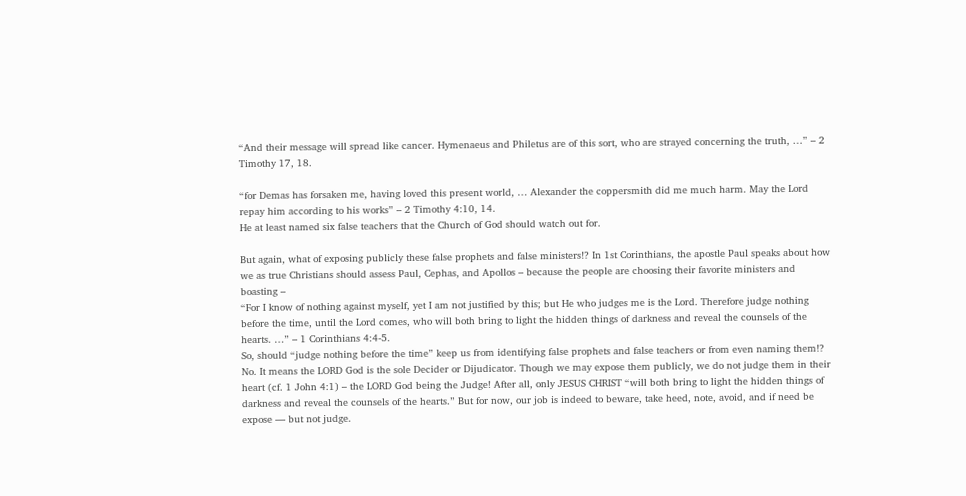“And their message will spread like cancer. Hymenaeus and Philetus are of this sort, who are strayed concerning the truth, …” – 2 Timothy 17, 18.

“for Demas has forsaken me, having loved this present world, … Alexander the coppersmith did me much harm. May the Lord repay him according to his works” – 2 Timothy 4:10, 14.
He at least named six false teachers that the Church of God should watch out for.

But again, what of exposing publicly these false prophets and false ministers!? In 1st Corinthians, the apostle Paul speaks about how we as true Christians should assess Paul, Cephas, and Apollos – because the people are choosing their favorite ministers and boasting –
“For I know of nothing against myself, yet I am not justified by this; but He who judges me is the Lord. Therefore judge nothing before the time, until the Lord comes, who will both bring to light the hidden things of darkness and reveal the counsels of the hearts. …” – 1 Corinthians 4:4-5.
So, should “judge nothing before the time” keep us from identifying false prophets and false teachers or from even naming them!? No. It means the LORD God is the sole Decider or Dijudicator. Though we may expose them publicly, we do not judge them in their heart (cf. 1 John 4:1) – the LORD God being the Judge! After all, only JESUS CHRIST “will both bring to light the hidden things of darkness and reveal the counsels of the hearts.” But for now, our job is indeed to beware, take heed, note, avoid, and if need be expose — but not judge.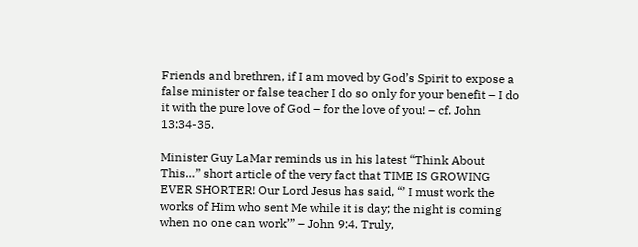Friends and brethren, if I am moved by God’s Spirit to expose a false minister or false teacher I do so only for your benefit – I do it with the pure love of God – for the love of you! – cf. John 13:34-35.

Minister Guy LaMar reminds us in his latest “Think About This…” short article of the very fact that TIME IS GROWING EVER SHORTER! Our Lord Jesus has said, “’ I must work the works of Him who sent Me while it is day; the night is coming when no one can work’” – John 9:4. Truly,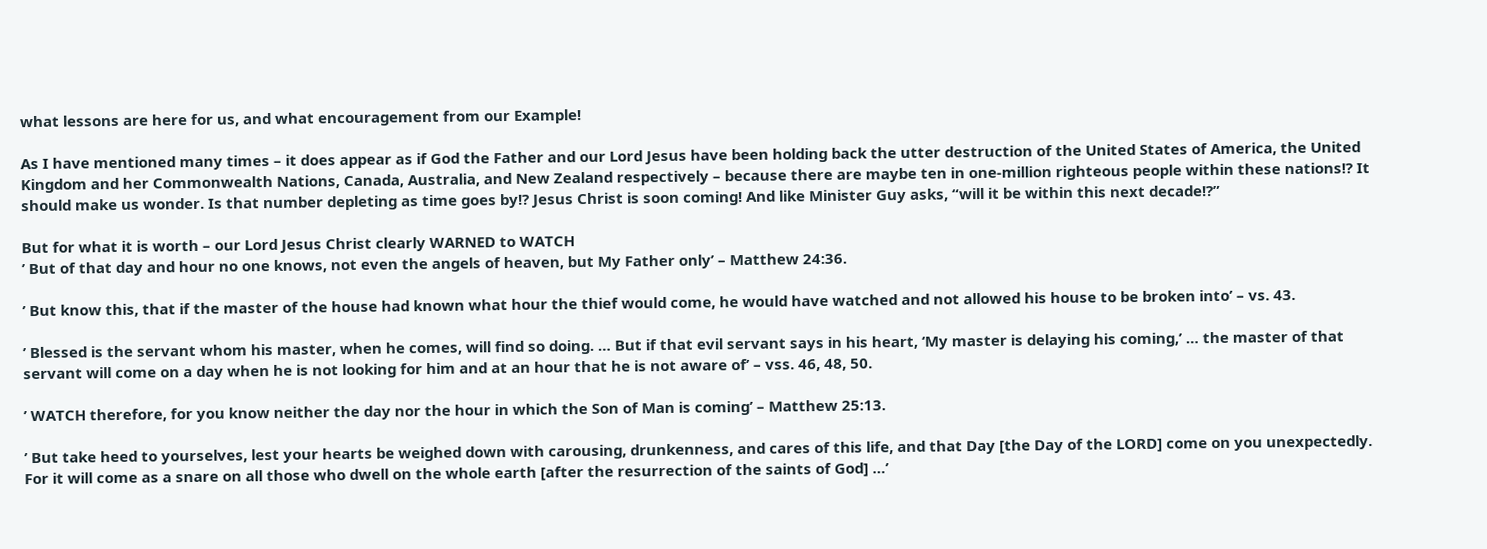what lessons are here for us, and what encouragement from our Example!

As I have mentioned many times – it does appear as if God the Father and our Lord Jesus have been holding back the utter destruction of the United States of America, the United Kingdom and her Commonwealth Nations, Canada, Australia, and New Zealand respectively – because there are maybe ten in one-million righteous people within these nations!? It should make us wonder. Is that number depleting as time goes by!? Jesus Christ is soon coming! And like Minister Guy asks, “will it be within this next decade!?”

But for what it is worth – our Lord Jesus Christ clearly WARNED to WATCH
’ But of that day and hour no one knows, not even the angels of heaven, but My Father only’ – Matthew 24:36.

’ But know this, that if the master of the house had known what hour the thief would come, he would have watched and not allowed his house to be broken into’ – vs. 43.

’ Blessed is the servant whom his master, when he comes, will find so doing. … But if that evil servant says in his heart, ‘My master is delaying his coming,’ … the master of that servant will come on a day when he is not looking for him and at an hour that he is not aware of’ – vss. 46, 48, 50.

’ WATCH therefore, for you know neither the day nor the hour in which the Son of Man is coming’ – Matthew 25:13.

’ But take heed to yourselves, lest your hearts be weighed down with carousing, drunkenness, and cares of this life, and that Day [the Day of the LORD] come on you unexpectedly. For it will come as a snare on all those who dwell on the whole earth [after the resurrection of the saints of God] …’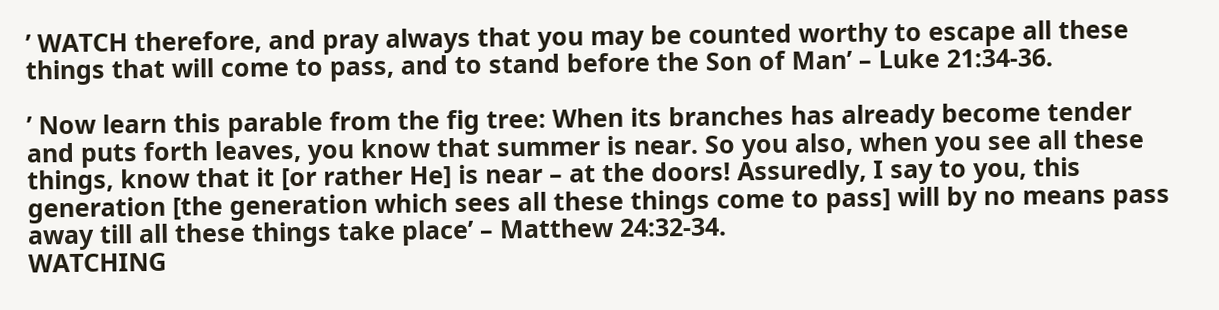’ WATCH therefore, and pray always that you may be counted worthy to escape all these things that will come to pass, and to stand before the Son of Man’ – Luke 21:34-36.

’ Now learn this parable from the fig tree: When its branches has already become tender and puts forth leaves, you know that summer is near. So you also, when you see all these things, know that it [or rather He] is near – at the doors! Assuredly, I say to you, this generation [the generation which sees all these things come to pass] will by no means pass away till all these things take place’ – Matthew 24:32-34.
WATCHING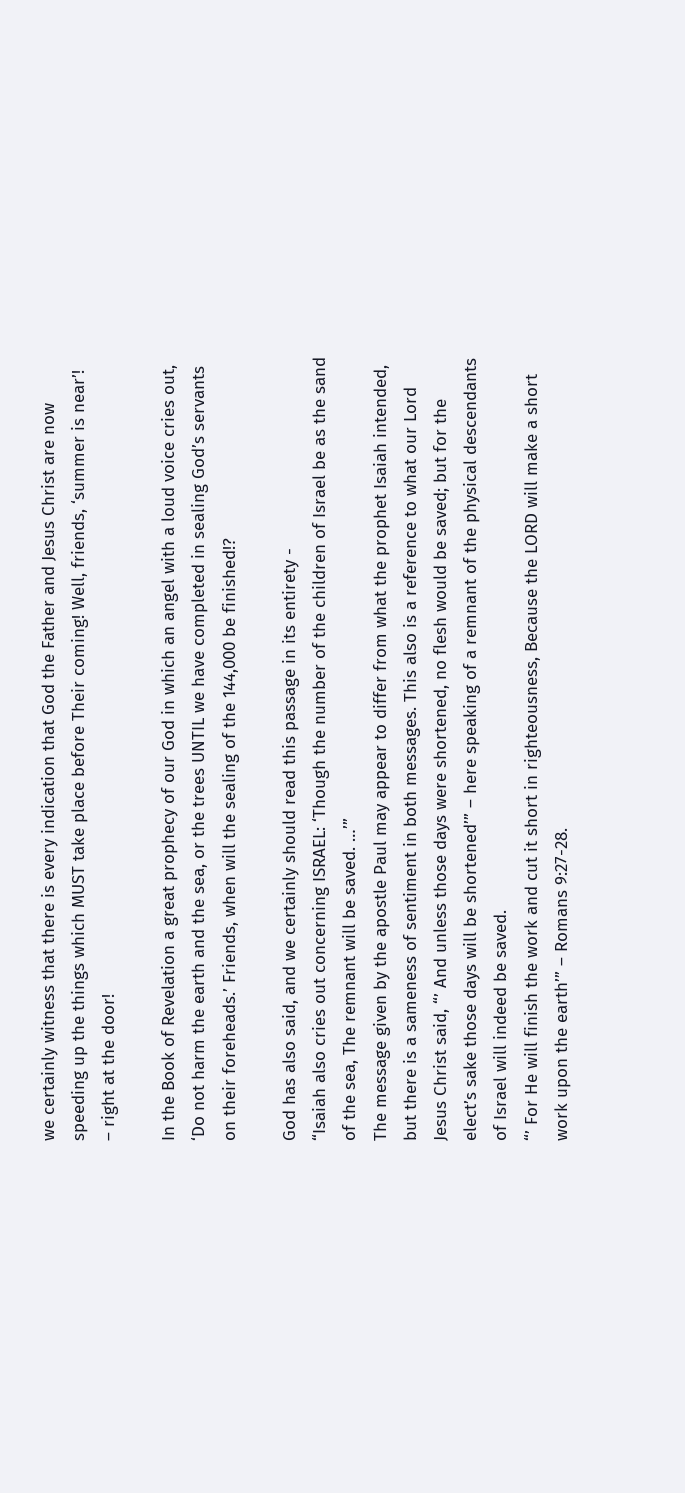we certainly witness that there is every indication that God the Father and Jesus Christ are now speeding up the things which MUST take place before Their coming! Well, friends, ‘summer is near’! – right at the door!

In the Book of Revelation a great prophecy of our God in which an angel with a loud voice cries out, ‘Do not harm the earth and the sea, or the trees UNTIL we have completed in sealing God’s servants on their foreheads.’ Friends, when will the sealing of the 144,000 be finished!?

God has also said, and we certainly should read this passage in its entirety -
“Isaiah also cries out concerning ISRAEL: ‘Though the number of the children of Israel be as the sand of the sea, The remnant will be saved. …’”
The message given by the apostle Paul may appear to differ from what the prophet Isaiah intended, but there is a sameness of sentiment in both messages. This also is a reference to what our Lord Jesus Christ said, “’ And unless those days were shortened, no flesh would be saved; but for the elect’s sake those days will be shortened’” – here speaking of a remnant of the physical descendants of Israel will indeed be saved.
“’ For He will finish the work and cut it short in righteousness, Because the LORD will make a short work upon the earth’” – Romans 9:27-28.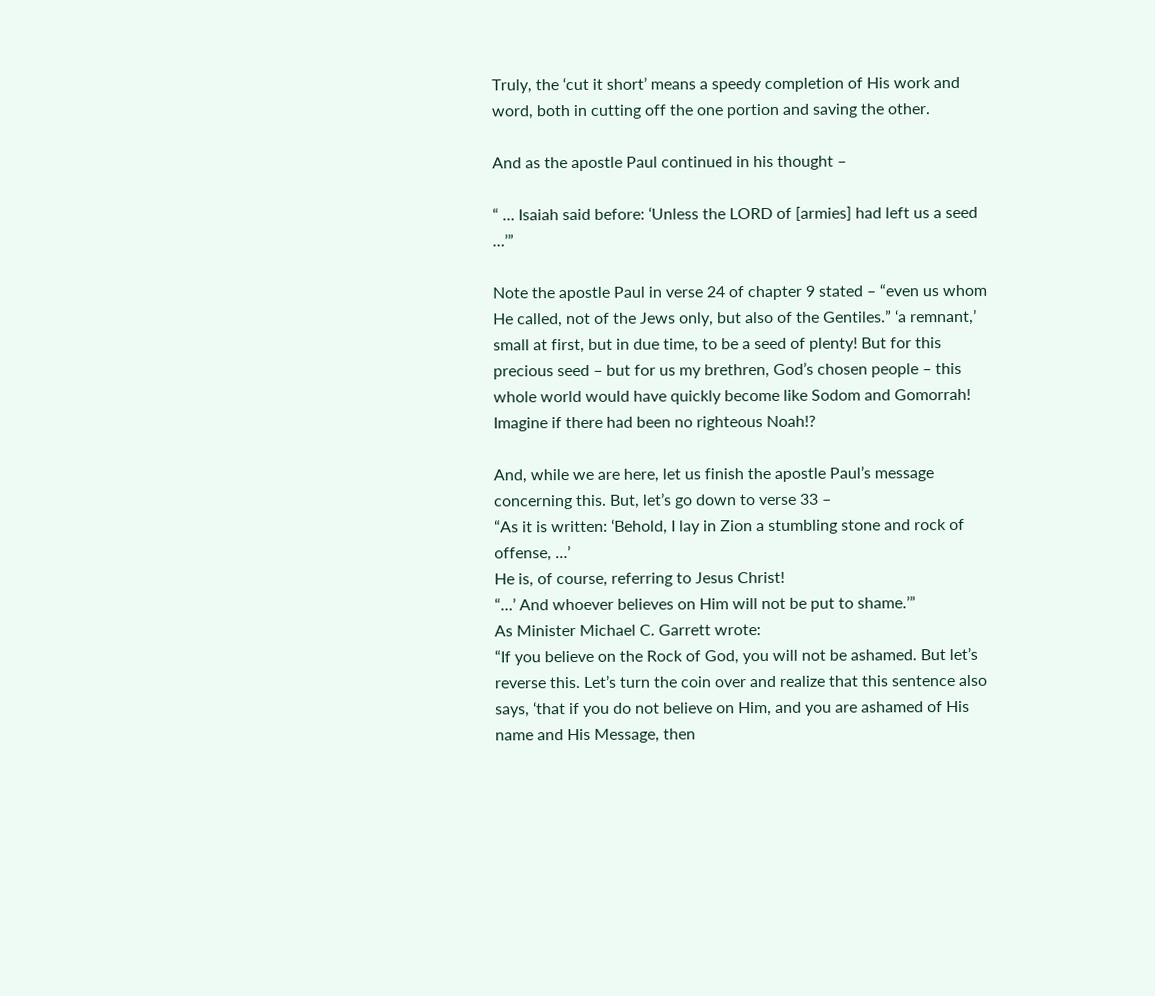Truly, the ‘cut it short’ means a speedy completion of His work and word, both in cutting off the one portion and saving the other.

And as the apostle Paul continued in his thought –

“ … Isaiah said before: ‘Unless the LORD of [armies] had left us a seed …’”

Note the apostle Paul in verse 24 of chapter 9 stated – “even us whom He called, not of the Jews only, but also of the Gentiles.” ‘a remnant,’ small at first, but in due time, to be a seed of plenty! But for this precious seed – but for us my brethren, God’s chosen people – this whole world would have quickly become like Sodom and Gomorrah! Imagine if there had been no righteous Noah!?

And, while we are here, let us finish the apostle Paul’s message concerning this. But, let’s go down to verse 33 –
“As it is written: ‘Behold, I lay in Zion a stumbling stone and rock of offense, …’
He is, of course, referring to Jesus Christ!
“…’ And whoever believes on Him will not be put to shame.’”
As Minister Michael C. Garrett wrote:
“If you believe on the Rock of God, you will not be ashamed. But let’s reverse this. Let’s turn the coin over and realize that this sentence also says, ‘that if you do not believe on Him, and you are ashamed of His name and His Message, then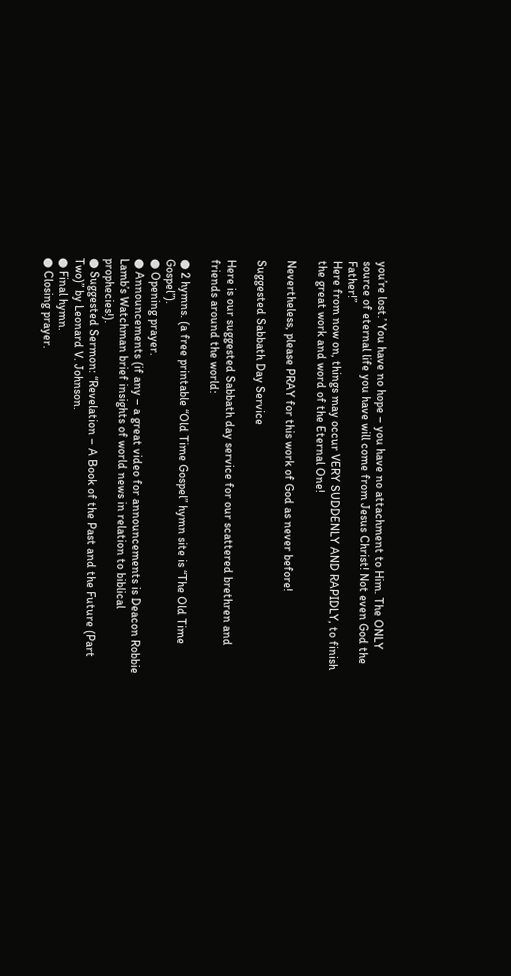you’re lost.’ You have no hope – you have no attachment to Him. The ONLY source of eternal life you have will come from Jesus Christ! Not even God the Father!”
Here from now on, things may occur VERY SUDDENLY AND RAPIDLY, to finish the great work and word of the Eternal One!

Nevertheless, please PRAY for this work of God as never before!

Suggested Sabbath Day Service

Here is our suggested Sabbath day service for our scattered brethren and friends around the world:

● 2 hymns. (a free printable “Old Time Gospel” hymn site is “The Old Time Gospel”).
● Opening prayer.
● Announcements (if any – a great video for announcements is Deacon Robbie Lamb’s Watchman brief insights of world news in relation to biblical prophecies!).
● Suggested Sermon: “Revelation – A Book of the Past and the Future (Part Two)” by Leonard V. Johnson.
● Final hymn.
● Closing prayer.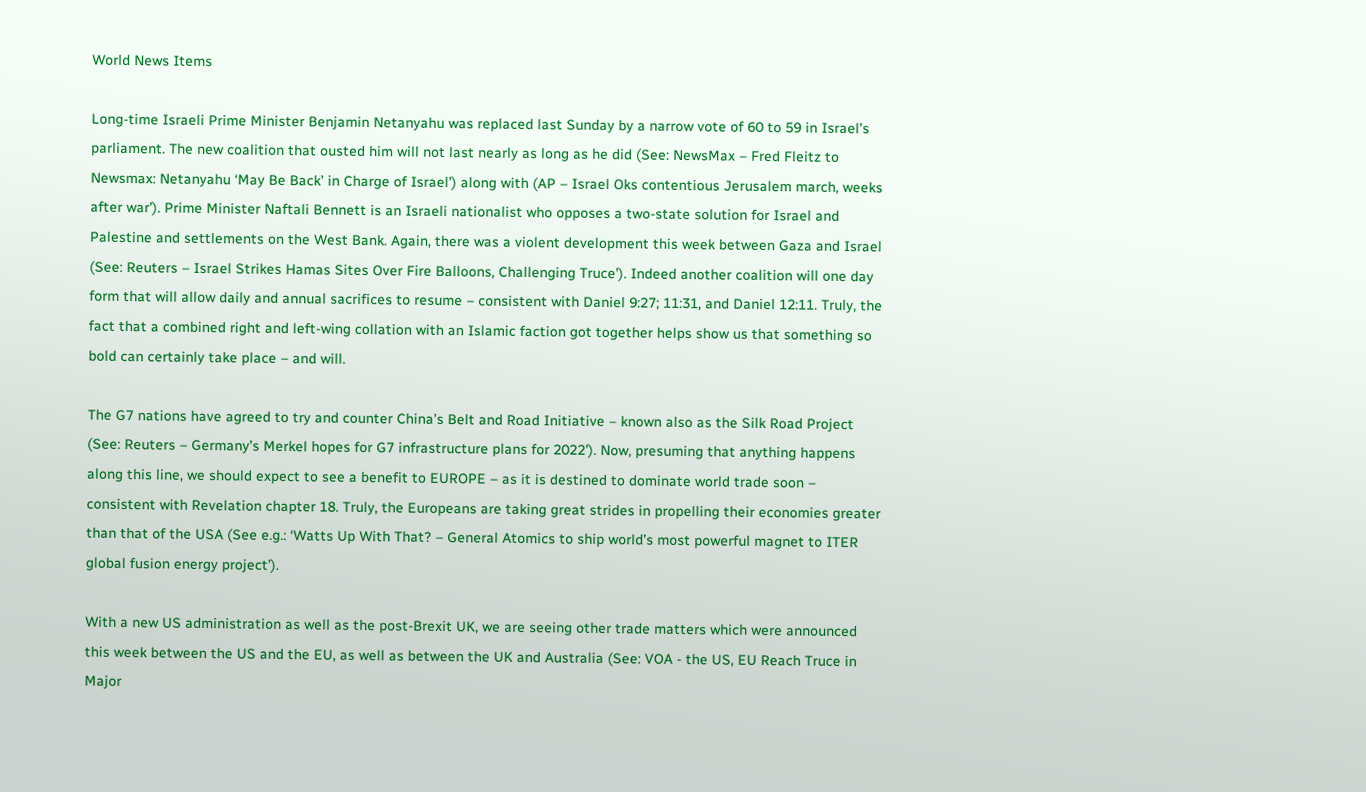World News Items

Long-time Israeli Prime Minister Benjamin Netanyahu was replaced last Sunday by a narrow vote of 60 to 59 in Israel’s parliament. The new coalition that ousted him will not last nearly as long as he did (See: NewsMax – Fred Fleitz to Newsmax: Netanyahu ‘May Be Back’ in Charge of Israel’) along with (AP – Israel Oks contentious Jerusalem march, weeks after war’). Prime Minister Naftali Bennett is an Israeli nationalist who opposes a two-state solution for Israel and Palestine and settlements on the West Bank. Again, there was a violent development this week between Gaza and Israel (See: Reuters – Israel Strikes Hamas Sites Over Fire Balloons, Challenging Truce’). Indeed another coalition will one day form that will allow daily and annual sacrifices to resume – consistent with Daniel 9:27; 11:31, and Daniel 12:11. Truly, the fact that a combined right and left-wing collation with an Islamic faction got together helps show us that something so bold can certainly take place – and will.

The G7 nations have agreed to try and counter China’s Belt and Road Initiative – known also as the Silk Road Project (See: Reuters – Germany’s Merkel hopes for G7 infrastructure plans for 2022’). Now, presuming that anything happens along this line, we should expect to see a benefit to EUROPE – as it is destined to dominate world trade soon – consistent with Revelation chapter 18. Truly, the Europeans are taking great strides in propelling their economies greater than that of the USA (See e.g.: ‘Watts Up With That? – General Atomics to ship world’s most powerful magnet to ITER global fusion energy project’).

With a new US administration as well as the post-Brexit UK, we are seeing other trade matters which were announced this week between the US and the EU, as well as between the UK and Australia (See: VOA - the US, EU Reach Truce in Major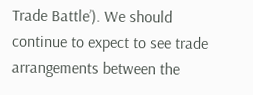Trade Battle’). We should continue to expect to see trade arrangements between the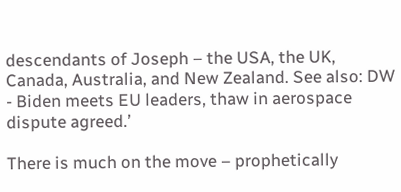descendants of Joseph – the USA, the UK, Canada, Australia, and New Zealand. See also: DW - Biden meets EU leaders, thaw in aerospace dispute agreed.’

There is much on the move – prophetically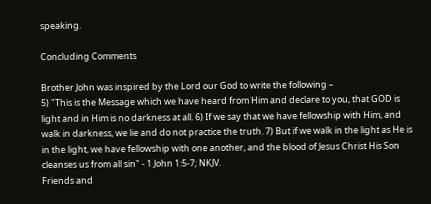speaking.

Concluding Comments

Brother John was inspired by the Lord our God to write the following –
5) "This is the Message which we have heard from Him and declare to you, that GOD is light and in Him is no darkness at all. 6) If we say that we have fellowship with Him, and walk in darkness, we lie and do not practice the truth. 7) But if we walk in the light as He is in the light, we have fellowship with one another, and the blood of Jesus Christ His Son cleanses us from all sin" - 1 John 1:5-7; NKJV.
Friends and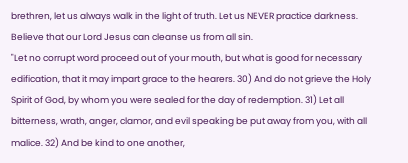brethren, let us always walk in the light of truth. Let us NEVER practice darkness. Believe that our Lord Jesus can cleanse us from all sin.
"Let no corrupt word proceed out of your mouth, but what is good for necessary edification, that it may impart grace to the hearers. 30) And do not grieve the Holy Spirit of God, by whom you were sealed for the day of redemption. 31) Let all bitterness, wrath, anger, clamor, and evil speaking be put away from you, with all malice. 32) And be kind to one another,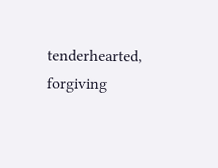tenderhearted, forgiving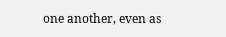one another, even as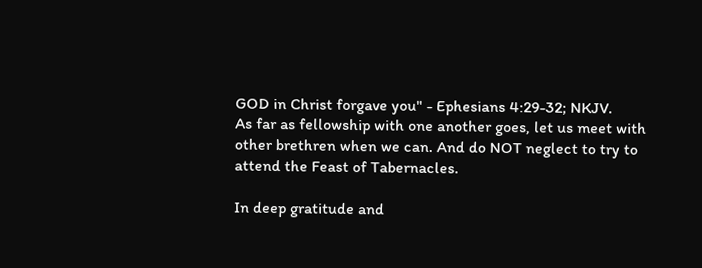GOD in Christ forgave you" - Ephesians 4:29-32; NKJV.
As far as fellowship with one another goes, let us meet with other brethren when we can. And do NOT neglect to try to attend the Feast of Tabernacles.

In deep gratitude and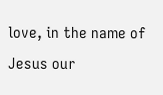love, in the name of Jesus our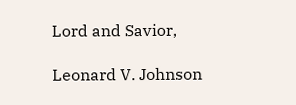Lord and Savior,

Leonard V. Johnson